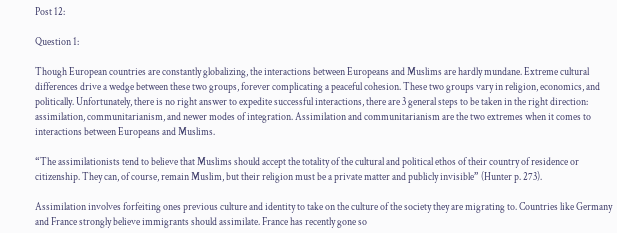Post 12:

Question 1:

Though European countries are constantly globalizing, the interactions between Europeans and Muslims are hardly mundane. Extreme cultural differences drive a wedge between these two groups, forever complicating a peaceful cohesion. These two groups vary in religion, economics, and politically. Unfortunately, there is no right answer to expedite successful interactions, there are 3 general steps to be taken in the right direction: assimilation, communitarianism, and newer modes of integration. Assimilation and communitarianism are the two extremes when it comes to interactions between Europeans and Muslims.

“The assimilationists tend to believe that Muslims should accept the totality of the cultural and political ethos of their country of residence or citizenship. They can, of course, remain Muslim, but their religion must be a private matter and publicly invisible” (Hunter p. 273).

Assimilation involves forfeiting ones previous culture and identity to take on the culture of the society they are migrating to. Countries like Germany and France strongly believe immigrants should assimilate. France has recently gone so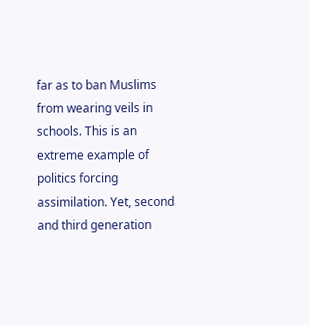far as to ban Muslims from wearing veils in schools. This is an extreme example of politics forcing assimilation. Yet, second and third generation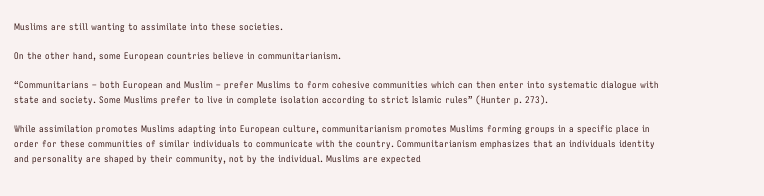Muslims are still wanting to assimilate into these societies.

On the other hand, some European countries believe in communitarianism.

“Communitarians – both European and Muslim – prefer Muslims to form cohesive communities which can then enter into systematic dialogue with state and society. Some Muslims prefer to live in complete isolation according to strict Islamic rules” (Hunter p. 273).

While assimilation promotes Muslims adapting into European culture, communitarianism promotes Muslims forming groups in a specific place in order for these communities of similar individuals to communicate with the country. Communitarianism emphasizes that an individuals identity and personality are shaped by their community, not by the individual. Muslims are expected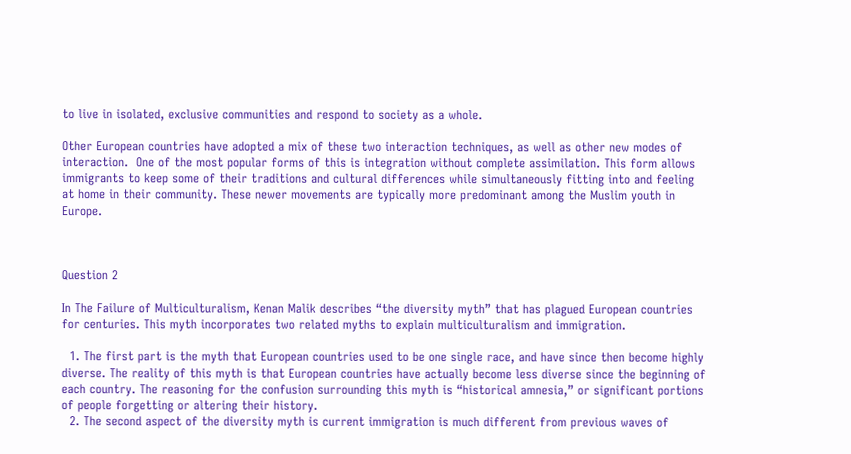to live in isolated, exclusive communities and respond to society as a whole.

Other European countries have adopted a mix of these two interaction techniques, as well as other new modes of interaction.  One of the most popular forms of this is integration without complete assimilation. This form allows immigrants to keep some of their traditions and cultural differences while simultaneously fitting into and feeling at home in their community. These newer movements are typically more predominant among the Muslim youth in Europe.



Question 2

In The Failure of Multiculturalism, Kenan Malik describes “the diversity myth” that has plagued European countries for centuries. This myth incorporates two related myths to explain multiculturalism and immigration.

  1. The first part is the myth that European countries used to be one single race, and have since then become highly diverse. The reality of this myth is that European countries have actually become less diverse since the beginning of each country. The reasoning for the confusion surrounding this myth is “historical amnesia,” or significant portions of people forgetting or altering their history.
  2. The second aspect of the diversity myth is current immigration is much different from previous waves of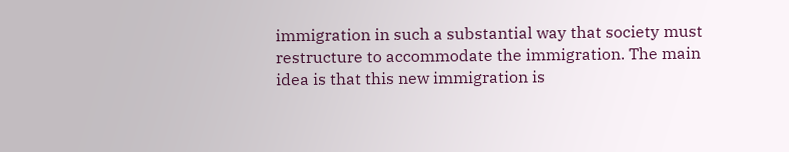immigration in such a substantial way that society must restructure to accommodate the immigration. The main idea is that this new immigration is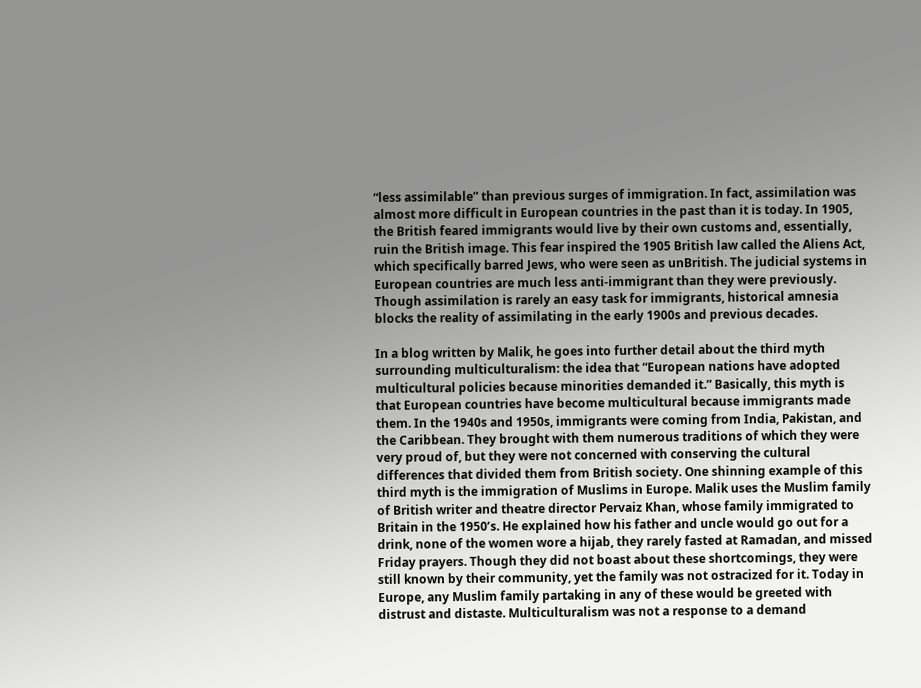“less assimilable” than previous surges of immigration. In fact, assimilation was almost more difficult in European countries in the past than it is today. In 1905, the British feared immigrants would live by their own customs and, essentially, ruin the British image. This fear inspired the 1905 British law called the Aliens Act, which specifically barred Jews, who were seen as unBritish. The judicial systems in European countries are much less anti-immigrant than they were previously. Though assimilation is rarely an easy task for immigrants, historical amnesia blocks the reality of assimilating in the early 1900s and previous decades.

In a blog written by Malik, he goes into further detail about the third myth surrounding multiculturalism: the idea that “European nations have adopted multicultural policies because minorities demanded it.” Basically, this myth is that European countries have become multicultural because immigrants made them. In the 1940s and 1950s, immigrants were coming from India, Pakistan, and the Caribbean. They brought with them numerous traditions of which they were very proud of, but they were not concerned with conserving the cultural differences that divided them from British society. One shinning example of this third myth is the immigration of Muslims in Europe. Malik uses the Muslim family of British writer and theatre director Pervaiz Khan, whose family immigrated to Britain in the 1950’s. He explained how his father and uncle would go out for a drink, none of the women wore a hijab, they rarely fasted at Ramadan, and missed Friday prayers. Though they did not boast about these shortcomings, they were still known by their community, yet the family was not ostracized for it. Today in Europe, any Muslim family partaking in any of these would be greeted with distrust and distaste. Multiculturalism was not a response to a demand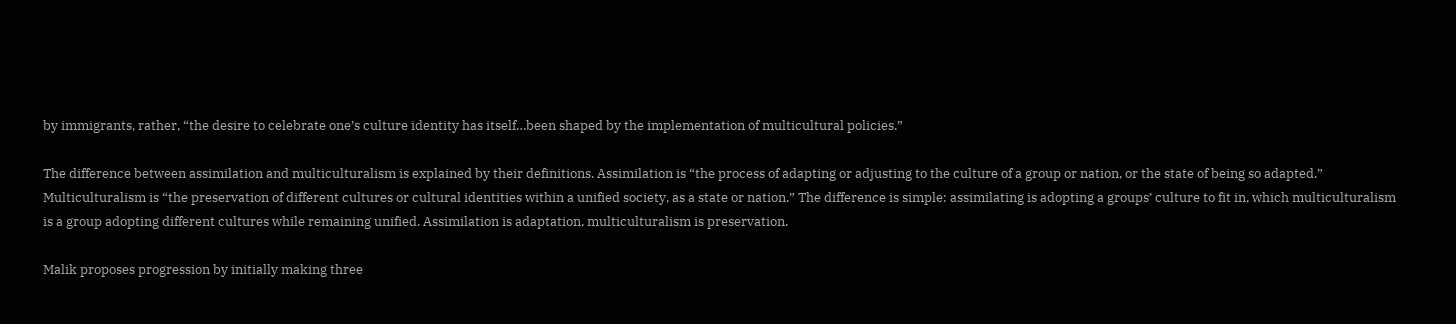by immigrants, rather, “the desire to celebrate one’s culture identity has itself…been shaped by the implementation of multicultural policies.”

The difference between assimilation and multiculturalism is explained by their definitions. Assimilation is “the process of adapting or adjusting to the culture of a group or nation, or the state of being so adapted.” Multiculturalism is “the preservation of different cultures or cultural identities within a unified society, as a state or nation.” The difference is simple: assimilating is adopting a groups’ culture to fit in, which multiculturalism is a group adopting different cultures while remaining unified. Assimilation is adaptation, multiculturalism is preservation.

Malik proposes progression by initially making three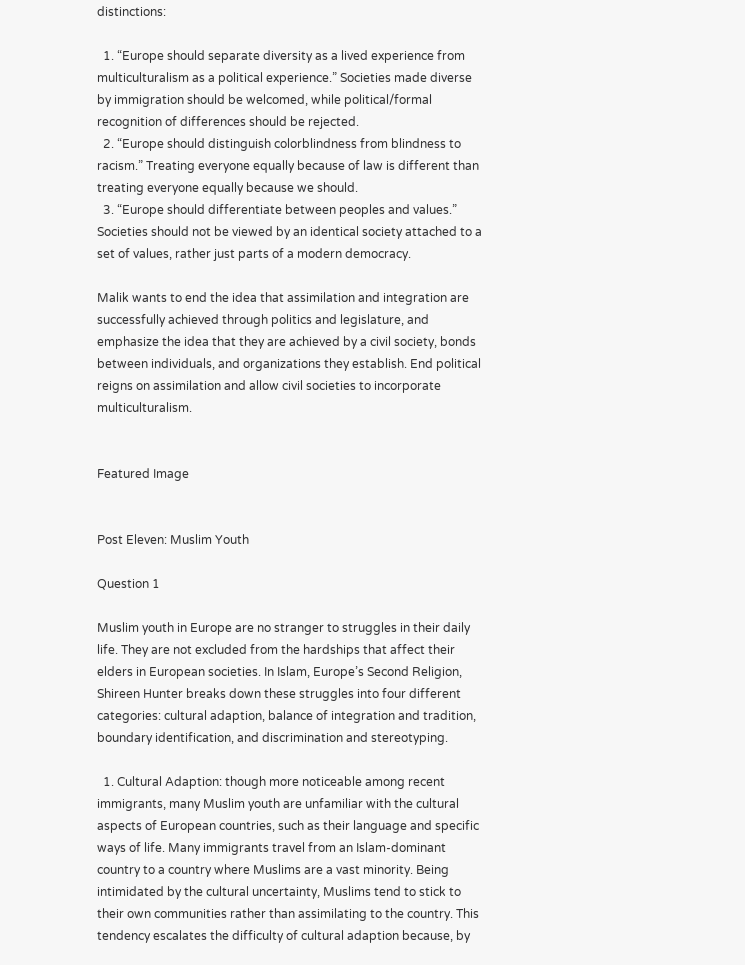distinctions:

  1. “Europe should separate diversity as a lived experience from multiculturalism as a political experience.” Societies made diverse by immigration should be welcomed, while political/formal recognition of differences should be rejected.
  2. “Europe should distinguish colorblindness from blindness to racism.” Treating everyone equally because of law is different than treating everyone equally because we should.
  3. “Europe should differentiate between peoples and values.” Societies should not be viewed by an identical society attached to a set of values, rather just parts of a modern democracy.

Malik wants to end the idea that assimilation and integration are successfully achieved through politics and legislature, and emphasize the idea that they are achieved by a civil society, bonds between individuals, and organizations they establish. End political reigns on assimilation and allow civil societies to incorporate multiculturalism.


Featured Image


Post Eleven: Muslim Youth

Question 1

Muslim youth in Europe are no stranger to struggles in their daily life. They are not excluded from the hardships that affect their elders in European societies. In Islam, Europe’s Second Religion, Shireen Hunter breaks down these struggles into four different categories: cultural adaption, balance of integration and tradition, boundary identification, and discrimination and stereotyping.

  1. Cultural Adaption: though more noticeable among recent immigrants, many Muslim youth are unfamiliar with the cultural aspects of European countries, such as their language and specific ways of life. Many immigrants travel from an Islam-dominant country to a country where Muslims are a vast minority. Being intimidated by the cultural uncertainty, Muslims tend to stick to their own communities rather than assimilating to the country. This tendency escalates the difficulty of cultural adaption because, by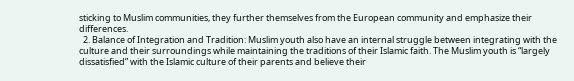sticking to Muslim communities, they further themselves from the European community and emphasize their differences.
  2. Balance of Integration and Tradition: Muslim youth also have an internal struggle between integrating with the culture and their surroundings while maintaining the traditions of their Islamic faith. The Muslim youth is “largely dissatisfied” with the Islamic culture of their parents and believe their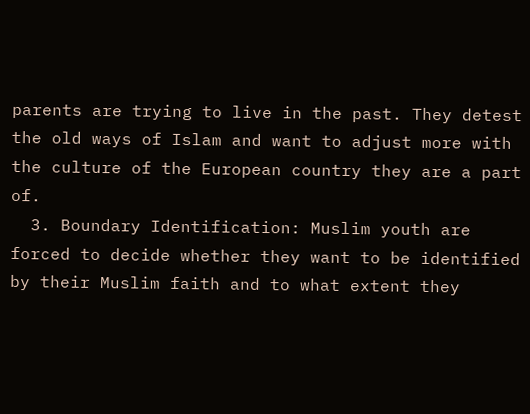parents are trying to live in the past. They detest the old ways of Islam and want to adjust more with the culture of the European country they are a part of.
  3. Boundary Identification: Muslim youth are forced to decide whether they want to be identified by their Muslim faith and to what extent they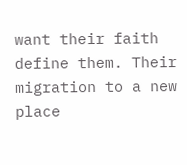want their faith define them. Their migration to a new place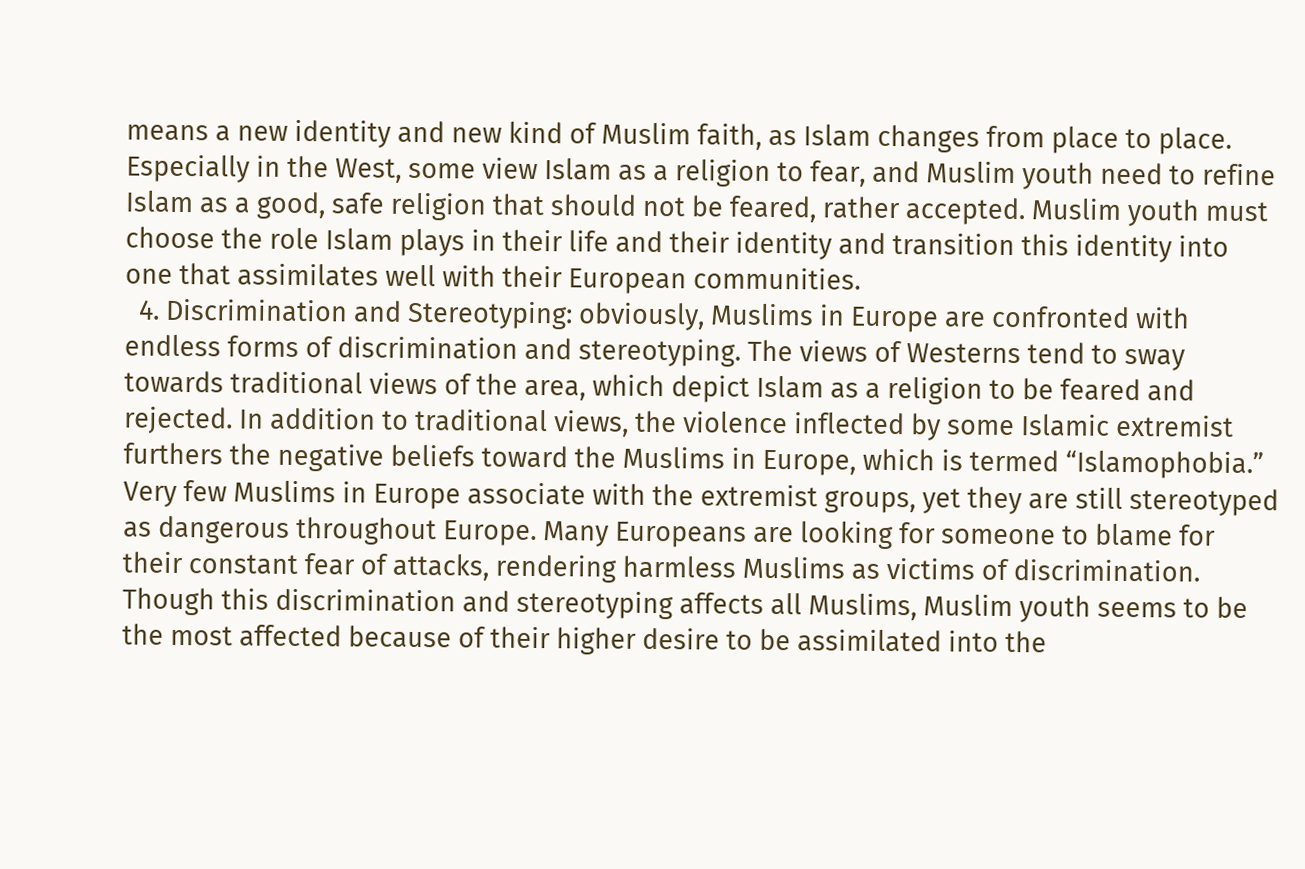means a new identity and new kind of Muslim faith, as Islam changes from place to place. Especially in the West, some view Islam as a religion to fear, and Muslim youth need to refine Islam as a good, safe religion that should not be feared, rather accepted. Muslim youth must choose the role Islam plays in their life and their identity and transition this identity into one that assimilates well with their European communities.
  4. Discrimination and Stereotyping: obviously, Muslims in Europe are confronted with endless forms of discrimination and stereotyping. The views of Westerns tend to sway towards traditional views of the area, which depict Islam as a religion to be feared and rejected. In addition to traditional views, the violence inflected by some Islamic extremist furthers the negative beliefs toward the Muslims in Europe, which is termed “Islamophobia.”  Very few Muslims in Europe associate with the extremist groups, yet they are still stereotyped as dangerous throughout Europe. Many Europeans are looking for someone to blame for their constant fear of attacks, rendering harmless Muslims as victims of discrimination. Though this discrimination and stereotyping affects all Muslims, Muslim youth seems to be the most affected because of their higher desire to be assimilated into the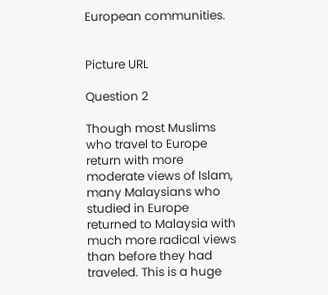European communities.


Picture URL

Question 2

Though most Muslims who travel to Europe return with more moderate views of Islam, many Malaysians who studied in Europe returned to Malaysia with much more radical views than before they had traveled. This is a huge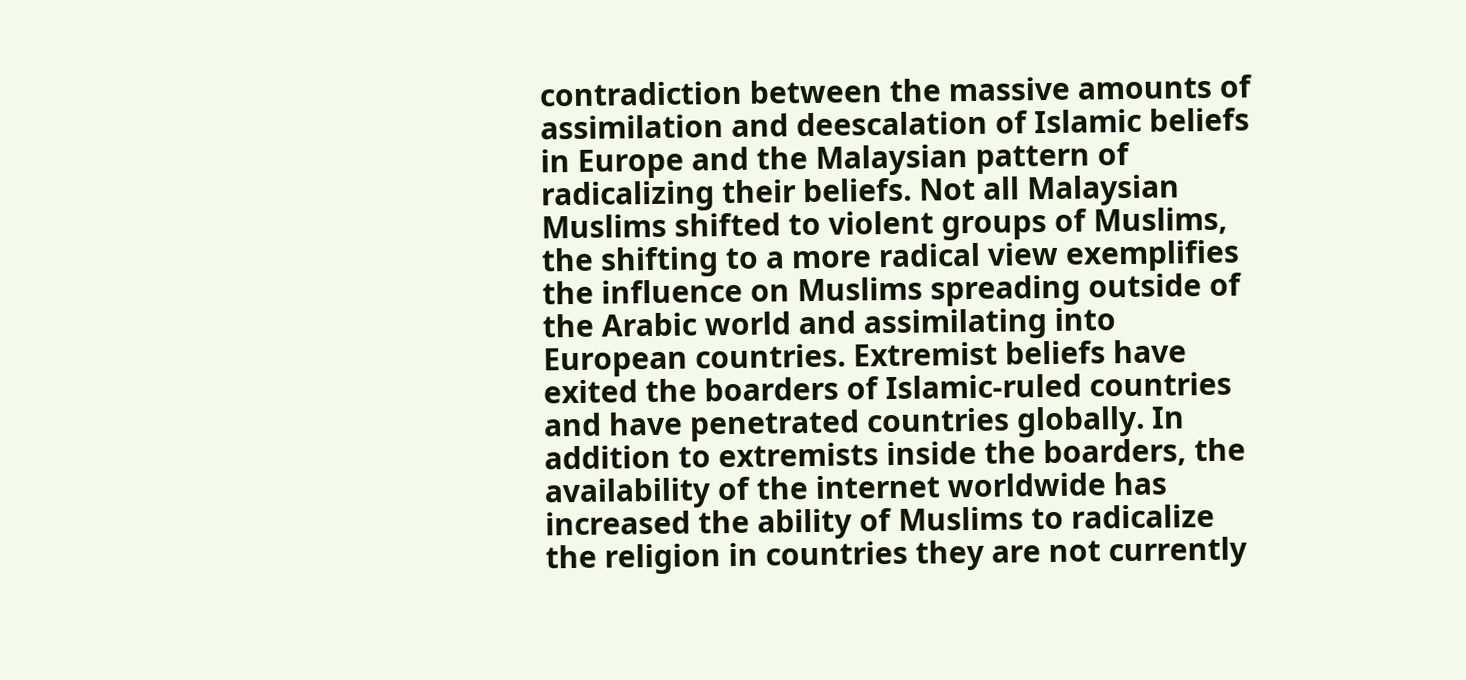contradiction between the massive amounts of assimilation and deescalation of Islamic beliefs in Europe and the Malaysian pattern of radicalizing their beliefs. Not all Malaysian Muslims shifted to violent groups of Muslims, the shifting to a more radical view exemplifies the influence on Muslims spreading outside of the Arabic world and assimilating into European countries. Extremist beliefs have exited the boarders of Islamic-ruled countries and have penetrated countries globally. In addition to extremists inside the boarders, the availability of the internet worldwide has increased the ability of Muslims to radicalize the religion in countries they are not currently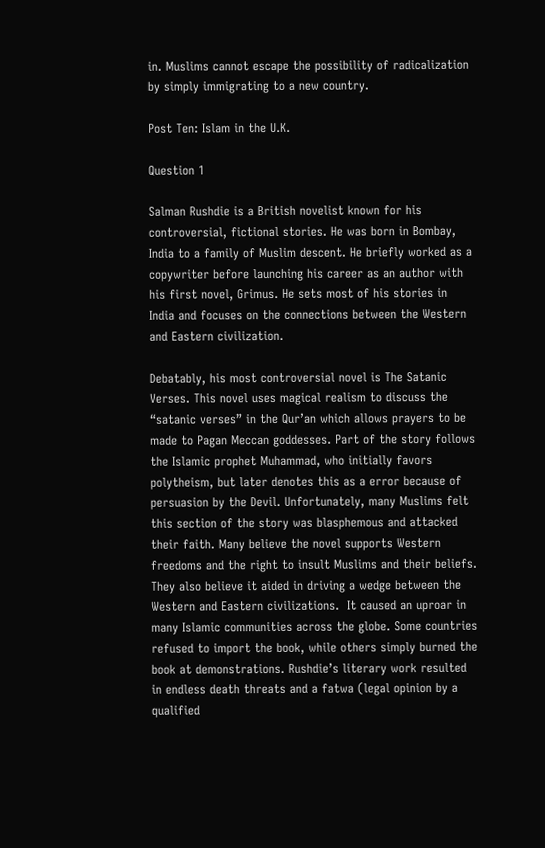in. Muslims cannot escape the possibility of radicalization by simply immigrating to a new country.

Post Ten: Islam in the U.K.

Question 1

Salman Rushdie is a British novelist known for his controversial, fictional stories. He was born in Bombay, India to a family of Muslim descent. He briefly worked as a copywriter before launching his career as an author with his first novel, Grimus. He sets most of his stories in India and focuses on the connections between the Western and Eastern civilization.

Debatably, his most controversial novel is The Satanic Verses. This novel uses magical realism to discuss the “satanic verses” in the Qur’an which allows prayers to be made to Pagan Meccan goddesses. Part of the story follows the Islamic prophet Muhammad, who initially favors polytheism, but later denotes this as a error because of persuasion by the Devil. Unfortunately, many Muslims felt this section of the story was blasphemous and attacked their faith. Many believe the novel supports Western freedoms and the right to insult Muslims and their beliefs. They also believe it aided in driving a wedge between the Western and Eastern civilizations.  It caused an uproar in many Islamic communities across the globe. Some countries refused to import the book, while others simply burned the book at demonstrations. Rushdie’s literary work resulted in endless death threats and a fatwa (legal opinion by a qualified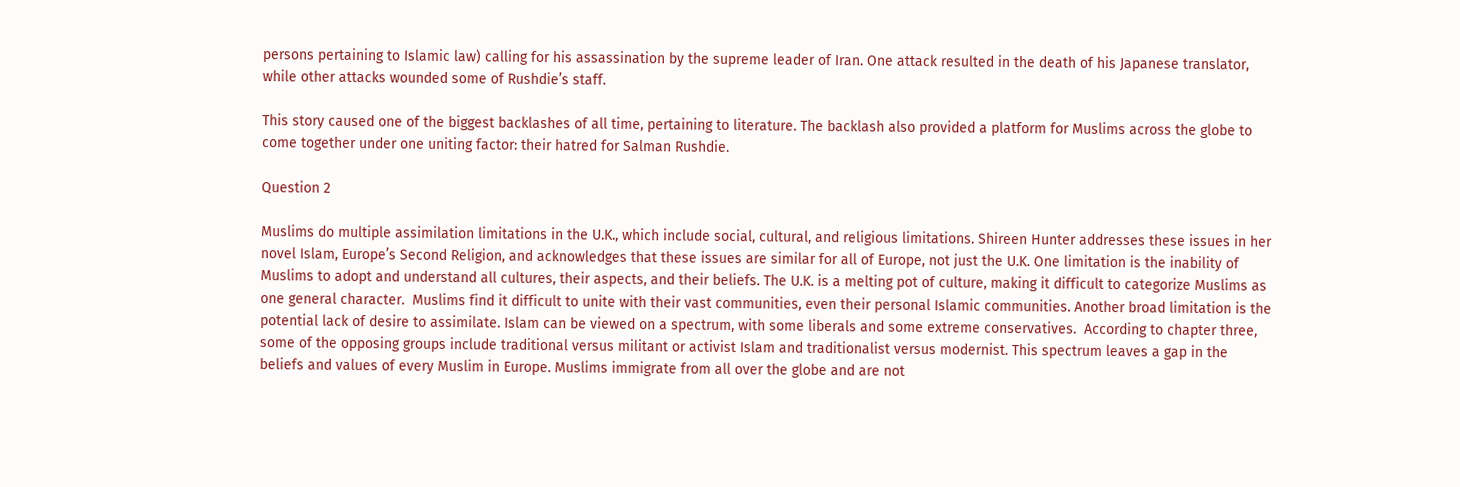persons pertaining to Islamic law) calling for his assassination by the supreme leader of Iran. One attack resulted in the death of his Japanese translator, while other attacks wounded some of Rushdie’s staff.

This story caused one of the biggest backlashes of all time, pertaining to literature. The backlash also provided a platform for Muslims across the globe to come together under one uniting factor: their hatred for Salman Rushdie.

Question 2

Muslims do multiple assimilation limitations in the U.K., which include social, cultural, and religious limitations. Shireen Hunter addresses these issues in her novel Islam, Europe’s Second Religion, and acknowledges that these issues are similar for all of Europe, not just the U.K. One limitation is the inability of Muslims to adopt and understand all cultures, their aspects, and their beliefs. The U.K. is a melting pot of culture, making it difficult to categorize Muslims as one general character.  Muslims find it difficult to unite with their vast communities, even their personal Islamic communities. Another broad limitation is the potential lack of desire to assimilate. Islam can be viewed on a spectrum, with some liberals and some extreme conservatives.  According to chapter three, some of the opposing groups include traditional versus militant or activist Islam and traditionalist versus modernist. This spectrum leaves a gap in the beliefs and values of every Muslim in Europe. Muslims immigrate from all over the globe and are not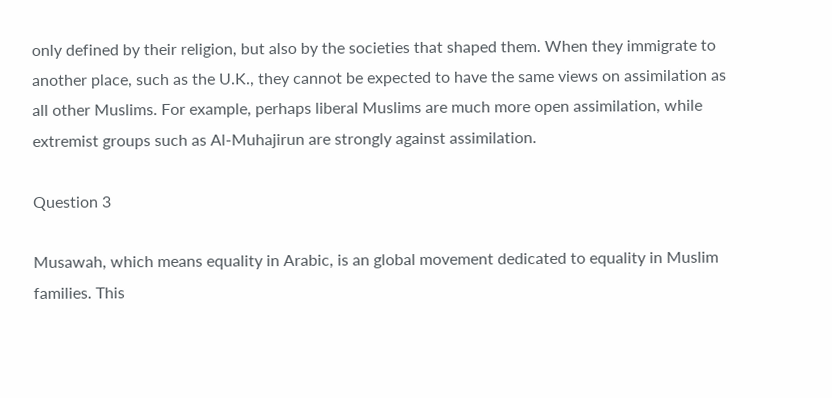only defined by their religion, but also by the societies that shaped them. When they immigrate to another place, such as the U.K., they cannot be expected to have the same views on assimilation as all other Muslims. For example, perhaps liberal Muslims are much more open assimilation, while extremist groups such as Al-Muhajirun are strongly against assimilation.

Question 3

Musawah, which means equality in Arabic, is an global movement dedicated to equality in Muslim families. This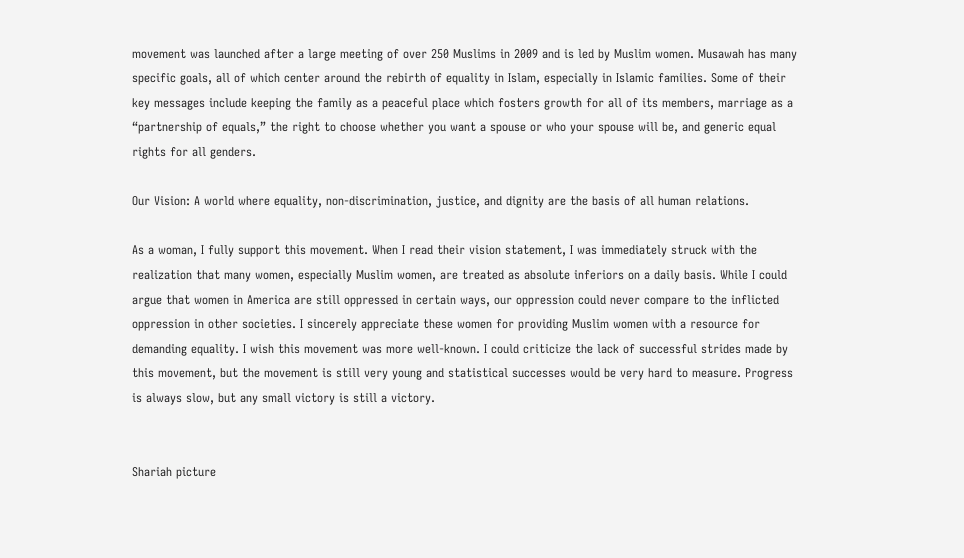movement was launched after a large meeting of over 250 Muslims in 2009 and is led by Muslim women. Musawah has many specific goals, all of which center around the rebirth of equality in Islam, especially in Islamic families. Some of their key messages include keeping the family as a peaceful place which fosters growth for all of its members, marriage as a “partnership of equals,” the right to choose whether you want a spouse or who your spouse will be, and generic equal rights for all genders.

Our Vision: A world where equality, non-discrimination, justice, and dignity are the basis of all human relations.

As a woman, I fully support this movement. When I read their vision statement, I was immediately struck with the realization that many women, especially Muslim women, are treated as absolute inferiors on a daily basis. While I could argue that women in America are still oppressed in certain ways, our oppression could never compare to the inflicted oppression in other societies. I sincerely appreciate these women for providing Muslim women with a resource for demanding equality. I wish this movement was more well-known. I could criticize the lack of successful strides made by this movement, but the movement is still very young and statistical successes would be very hard to measure. Progress is always slow, but any small victory is still a victory.


Shariah picture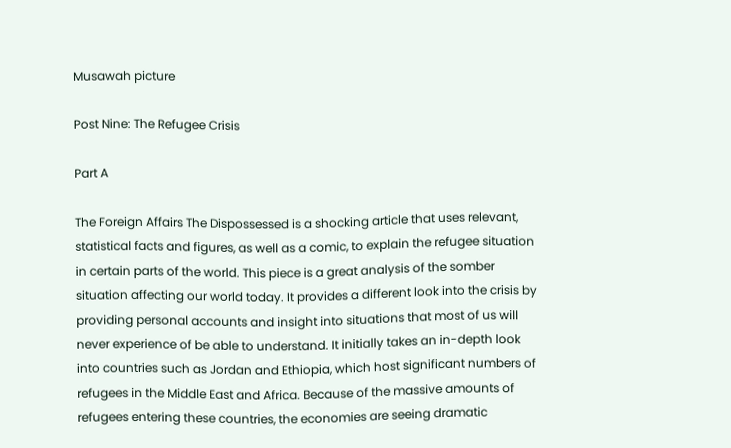Musawah picture

Post Nine: The Refugee Crisis

Part A

The Foreign Affairs The Dispossessed is a shocking article that uses relevant, statistical facts and figures, as well as a comic, to explain the refugee situation in certain parts of the world. This piece is a great analysis of the somber situation affecting our world today. It provides a different look into the crisis by providing personal accounts and insight into situations that most of us will never experience of be able to understand. It initially takes an in-depth look into countries such as Jordan and Ethiopia, which host significant numbers of refugees in the Middle East and Africa. Because of the massive amounts of refugees entering these countries, the economies are seeing dramatic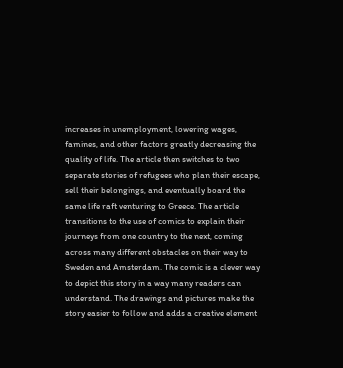increases in unemployment, lowering wages, famines, and other factors greatly decreasing the quality of life. The article then switches to two separate stories of refugees who plan their escape, sell their belongings, and eventually board the same life raft venturing to Greece. The article transitions to the use of comics to explain their journeys from one country to the next, coming across many different obstacles on their way to Sweden and Amsterdam. The comic is a clever way to depict this story in a way many readers can understand. The drawings and pictures make the story easier to follow and adds a creative element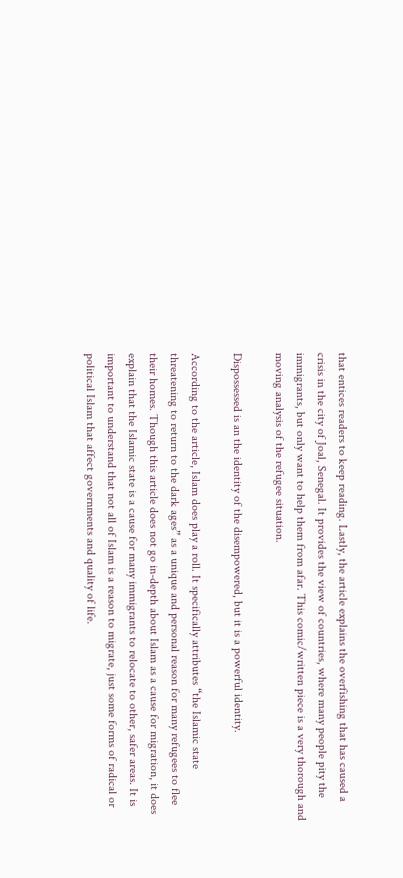that entices readers to keep reading. Lastly, the article explains the overfishing that has caused a crisis in the city of Joal, Senegal. It provides the view of countries, where many people pity the immigrants, but only want to help them from afar. This comic/written piece is a very thorough and moving analysis of the refugee situation.

Dispossessed is an the identity of the disempowered, but it is a powerful identity.

According to the article, Islam does play a roll. It specifically attributes “the Islamic state threatening to return to the dark ages” as a unique and personal reason for many refugees to flee their homes. Though this article does not go in-depth about Islam as a cause for migration, it does explain that the Islamic state is a cause for many immigrants to relocate to other, safer areas. It is important to understand that not all of Islam is a reason to migrate, just some forms of radical or political Islam that affect governments and quality of life.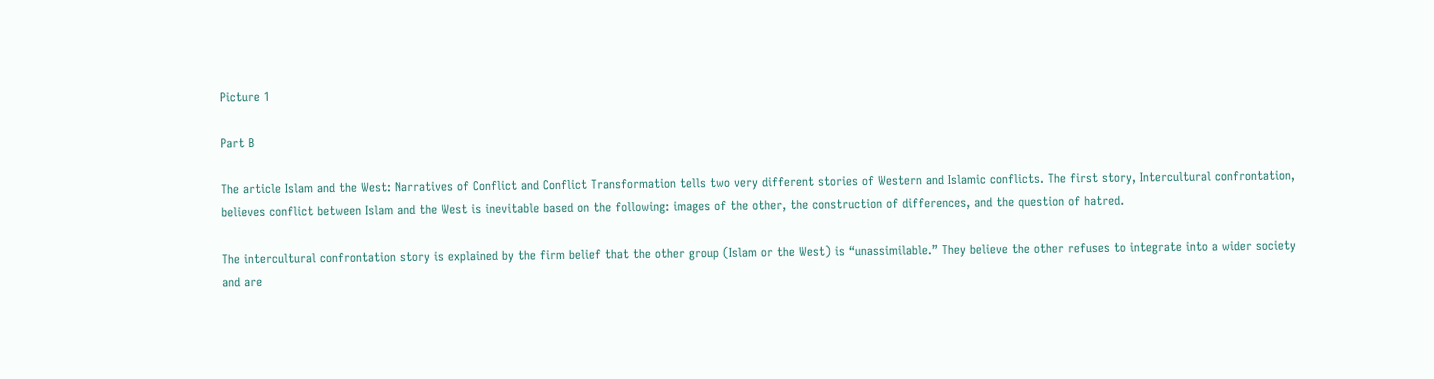Picture 1

Part B

The article Islam and the West: Narratives of Conflict and Conflict Transformation tells two very different stories of Western and Islamic conflicts. The first story, Intercultural confrontation, believes conflict between Islam and the West is inevitable based on the following: images of the other, the construction of differences, and the question of hatred.

The intercultural confrontation story is explained by the firm belief that the other group (Islam or the West) is “unassimilable.” They believe the other refuses to integrate into a wider society and are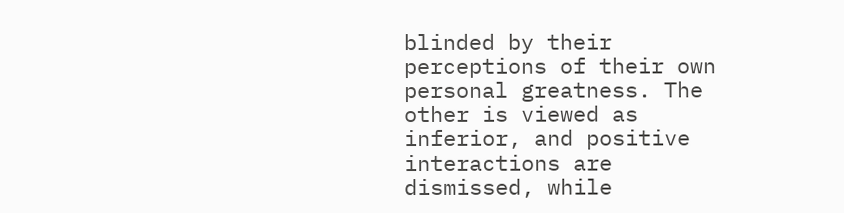blinded by their perceptions of their own personal greatness. The other is viewed as inferior, and positive interactions are dismissed, while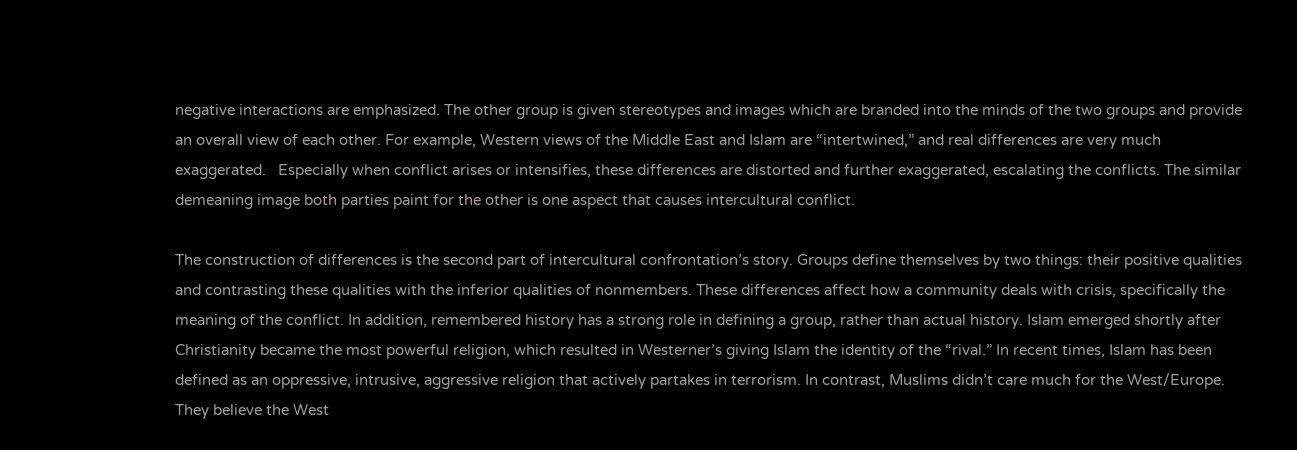negative interactions are emphasized. The other group is given stereotypes and images which are branded into the minds of the two groups and provide an overall view of each other. For example, Western views of the Middle East and Islam are “intertwined,” and real differences are very much exaggerated.   Especially when conflict arises or intensifies, these differences are distorted and further exaggerated, escalating the conflicts. The similar demeaning image both parties paint for the other is one aspect that causes intercultural conflict.

The construction of differences is the second part of intercultural confrontation’s story. Groups define themselves by two things: their positive qualities and contrasting these qualities with the inferior qualities of nonmembers. These differences affect how a community deals with crisis, specifically the meaning of the conflict. In addition, remembered history has a strong role in defining a group, rather than actual history. Islam emerged shortly after Christianity became the most powerful religion, which resulted in Westerner’s giving Islam the identity of the “rival.” In recent times, Islam has been defined as an oppressive, intrusive, aggressive religion that actively partakes in terrorism. In contrast, Muslims didn’t care much for the West/Europe. They believe the West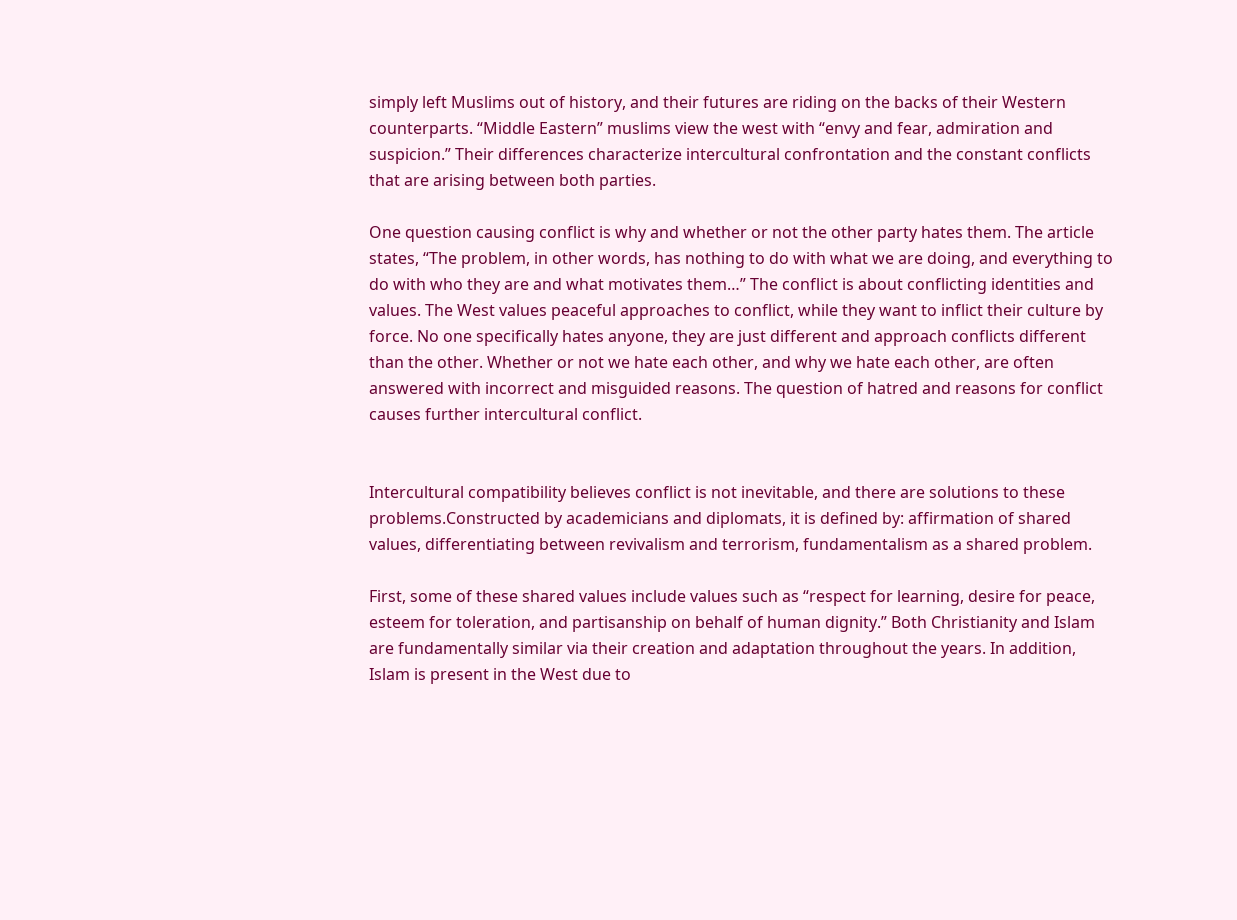simply left Muslims out of history, and their futures are riding on the backs of their Western counterparts. “Middle Eastern” muslims view the west with “envy and fear, admiration and suspicion.” Their differences characterize intercultural confrontation and the constant conflicts that are arising between both parties.

One question causing conflict is why and whether or not the other party hates them. The article states, “The problem, in other words, has nothing to do with what we are doing, and everything to do with who they are and what motivates them…” The conflict is about conflicting identities and values. The West values peaceful approaches to conflict, while they want to inflict their culture by force. No one specifically hates anyone, they are just different and approach conflicts different than the other. Whether or not we hate each other, and why we hate each other, are often answered with incorrect and misguided reasons. The question of hatred and reasons for conflict causes further intercultural conflict.


Intercultural compatibility believes conflict is not inevitable, and there are solutions to these problems.Constructed by academicians and diplomats, it is defined by: affirmation of shared values, differentiating between revivalism and terrorism, fundamentalism as a shared problem.

First, some of these shared values include values such as “respect for learning, desire for peace, esteem for toleration, and partisanship on behalf of human dignity.” Both Christianity and Islam are fundamentally similar via their creation and adaptation throughout the years. In addition, Islam is present in the West due to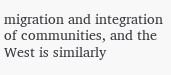migration and integration of communities, and the West is similarly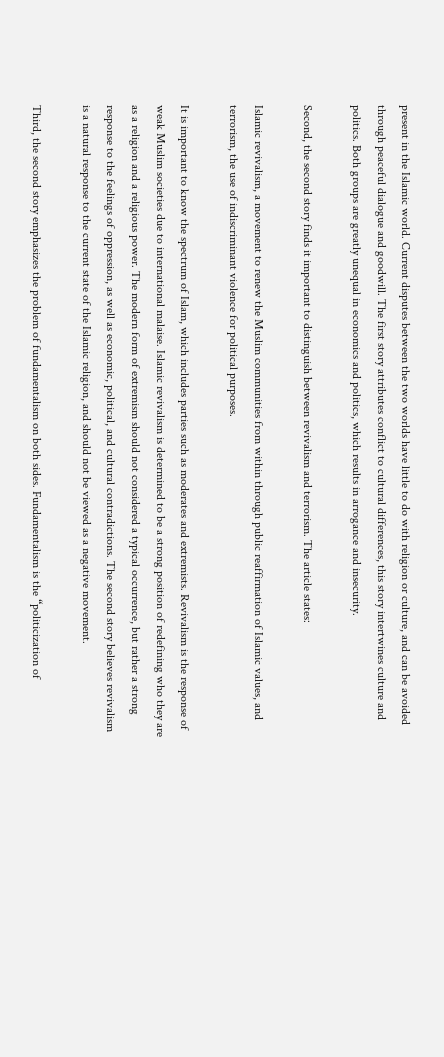present in the Islamic world. Current disputes between the two worlds have little to do with religion or culture, and can be avoided through peaceful dialogue and goodwill. The first story attributes conflict to cultural differences, this story intertwines culture and politics. Both groups are greatly unequal in economics and politics, which results in arrogance and insecurity.

Second, the second story finds it important to distinguish between revivalism and terrorism. The article states:

Islamic revivalism, a movement to renew the Muslim communities from within through public reaffirmation of Islamic values, and terrorism, the use of indiscriminant violence for political purposes.

It is important to know the spectrum of Islam, which includes parties such as moderates and extremists. Revivalism is the response of weak Muslim societies due to international malaise. Islamic revivalism is determined to be a strong position of redefining who they are as a religion and a religious power. The modern form of extremism should not considered a typical occurrence, but rather a strong response to the feelings of oppression, as well as economic, political, and cultural contradictions. The second story believes revivalism is a natural response to the current state of the Islamic religion, and should not be viewed as a negative movement.

Third, the second story emphasizes the problem of fundamentalism on both sides. Fundamentalism is the “politicization of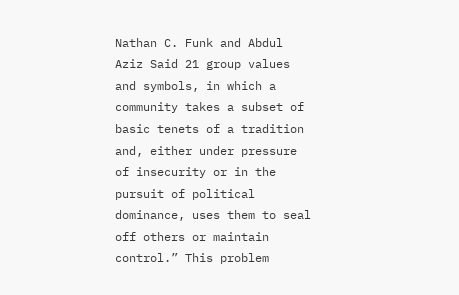Nathan C. Funk and Abdul Aziz Said 21 group values and symbols, in which a community takes a subset of basic tenets of a tradition and, either under pressure of insecurity or in the pursuit of political dominance, uses them to seal off others or maintain control.” This problem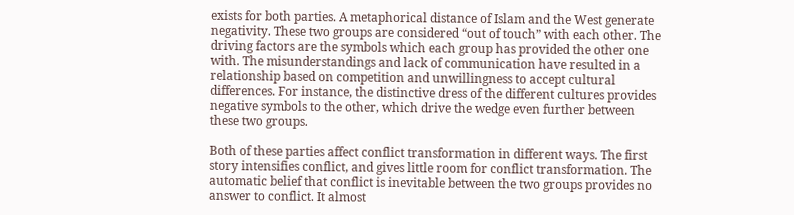exists for both parties. A metaphorical distance of Islam and the West generate negativity. These two groups are considered “out of touch” with each other. The driving factors are the symbols which each group has provided the other one with. The misunderstandings and lack of communication have resulted in a relationship based on competition and unwillingness to accept cultural differences. For instance, the distinctive dress of the different cultures provides negative symbols to the other, which drive the wedge even further between these two groups.

Both of these parties affect conflict transformation in different ways. The first story intensifies conflict, and gives little room for conflict transformation. The automatic belief that conflict is inevitable between the two groups provides no answer to conflict. It almost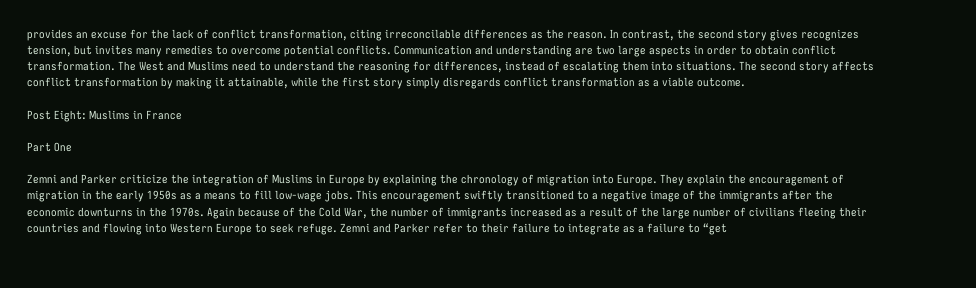provides an excuse for the lack of conflict transformation, citing irreconcilable differences as the reason. In contrast, the second story gives recognizes tension, but invites many remedies to overcome potential conflicts. Communication and understanding are two large aspects in order to obtain conflict transformation. The West and Muslims need to understand the reasoning for differences, instead of escalating them into situations. The second story affects conflict transformation by making it attainable, while the first story simply disregards conflict transformation as a viable outcome.

Post Eight: Muslims in France

Part One

Zemni and Parker criticize the integration of Muslims in Europe by explaining the chronology of migration into Europe. They explain the encouragement of migration in the early 1950s as a means to fill low-wage jobs. This encouragement swiftly transitioned to a negative image of the immigrants after the economic downturns in the 1970s. Again because of the Cold War, the number of immigrants increased as a result of the large number of civilians fleeing their countries and flowing into Western Europe to seek refuge. Zemni and Parker refer to their failure to integrate as a failure to “get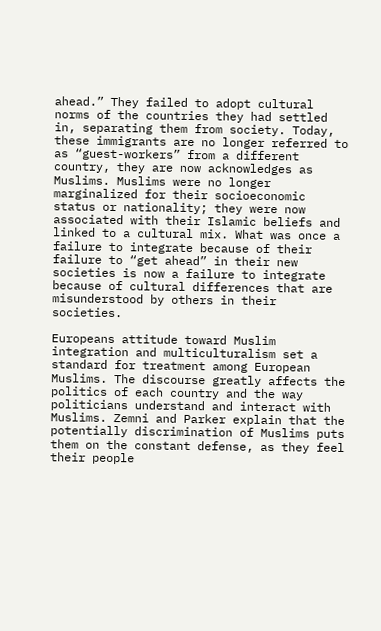ahead.” They failed to adopt cultural norms of the countries they had settled in, separating them from society. Today, these immigrants are no longer referred to as “guest-workers” from a different country, they are now acknowledges as Muslims. Muslims were no longer marginalized for their socioeconomic status or nationality; they were now associated with their Islamic beliefs and linked to a cultural mix. What was once a failure to integrate because of their failure to “get ahead” in their new societies is now a failure to integrate because of cultural differences that are misunderstood by others in their societies.

Europeans attitude toward Muslim integration and multiculturalism set a standard for treatment among European Muslims. The discourse greatly affects the politics of each country and the way politicians understand and interact with Muslims. Zemni and Parker explain that the potentially discrimination of Muslims puts them on the constant defense, as they feel their people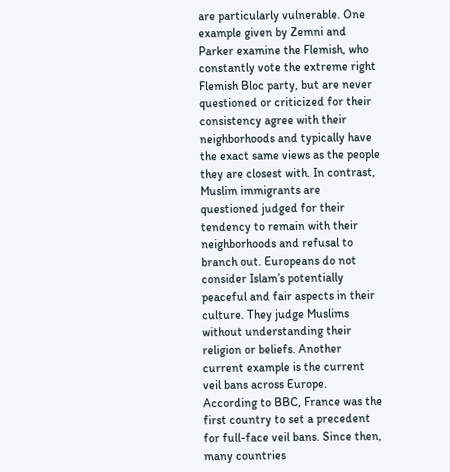are particularly vulnerable. One example given by Zemni and Parker examine the Flemish, who constantly vote the extreme right Flemish Bloc party, but are never questioned or criticized for their consistency agree with their neighborhoods and typically have the exact same views as the people they are closest with. In contrast, Muslim immigrants are questioned judged for their tendency to remain with their neighborhoods and refusal to branch out. Europeans do not consider Islam’s potentially peaceful and fair aspects in their culture. They judge Muslims without understanding their religion or beliefs. Another current example is the current veil bans across Europe. According to BBC, France was the first country to set a precedent for full-face veil bans. Since then, many countries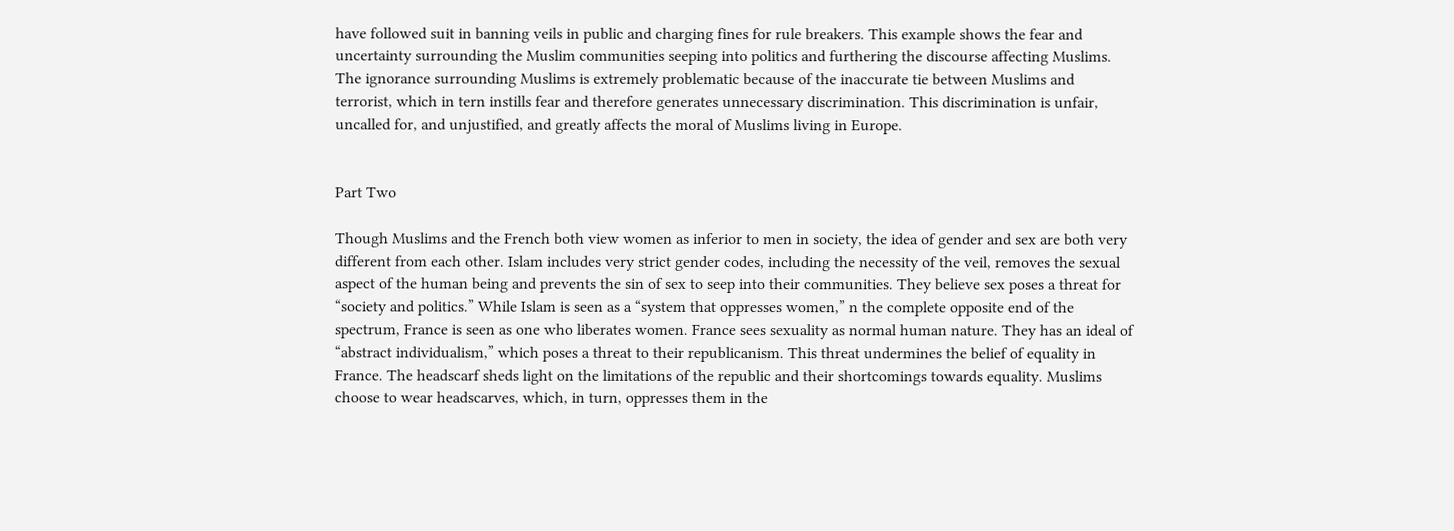have followed suit in banning veils in public and charging fines for rule breakers. This example shows the fear and uncertainty surrounding the Muslim communities seeping into politics and furthering the discourse affecting Muslims. The ignorance surrounding Muslims is extremely problematic because of the inaccurate tie between Muslims and terrorist, which in tern instills fear and therefore generates unnecessary discrimination. This discrimination is unfair, uncalled for, and unjustified, and greatly affects the moral of Muslims living in Europe.


Part Two

Though Muslims and the French both view women as inferior to men in society, the idea of gender and sex are both very different from each other. Islam includes very strict gender codes, including the necessity of the veil, removes the sexual aspect of the human being and prevents the sin of sex to seep into their communities. They believe sex poses a threat for “society and politics.” While Islam is seen as a “system that oppresses women,” n the complete opposite end of the spectrum, France is seen as one who liberates women. France sees sexuality as normal human nature. They has an ideal of “abstract individualism,” which poses a threat to their republicanism. This threat undermines the belief of equality in France. The headscarf sheds light on the limitations of the republic and their shortcomings towards equality. Muslims choose to wear headscarves, which, in turn, oppresses them in the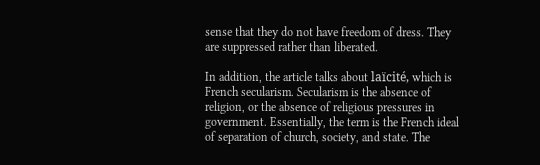sense that they do not have freedom of dress. They are suppressed rather than liberated.

In addition, the article talks about laïcité, which is French secularism. Secularism is the absence of religion, or the absence of religious pressures in government. Essentially, the term is the French ideal of separation of church, society, and state. The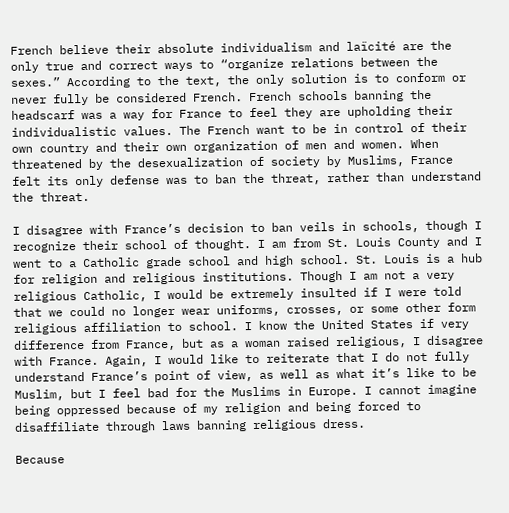French believe their absolute individualism and laïcité are the only true and correct ways to “organize relations between the sexes.” According to the text, the only solution is to conform or never fully be considered French. French schools banning the headscarf was a way for France to feel they are upholding their individualistic values. The French want to be in control of their own country and their own organization of men and women. When threatened by the desexualization of society by Muslims, France felt its only defense was to ban the threat, rather than understand the threat.

I disagree with France’s decision to ban veils in schools, though I recognize their school of thought. I am from St. Louis County and I went to a Catholic grade school and high school. St. Louis is a hub for religion and religious institutions. Though I am not a very religious Catholic, I would be extremely insulted if I were told that we could no longer wear uniforms, crosses, or some other form religious affiliation to school. I know the United States if very difference from France, but as a woman raised religious, I disagree with France. Again, I would like to reiterate that I do not fully understand France’s point of view, as well as what it’s like to be Muslim, but I feel bad for the Muslims in Europe. I cannot imagine being oppressed because of my religion and being forced to disaffiliate through laws banning religious dress.

Because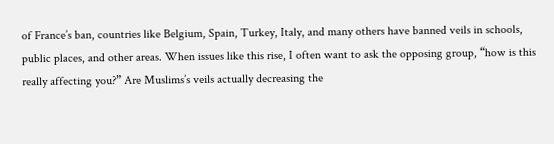of France’s ban, countries like Belgium, Spain, Turkey, Italy, and many others have banned veils in schools, public places, and other areas. When issues like this rise, I often want to ask the opposing group, “how is this really affecting you?” Are Muslims’s veils actually decreasing the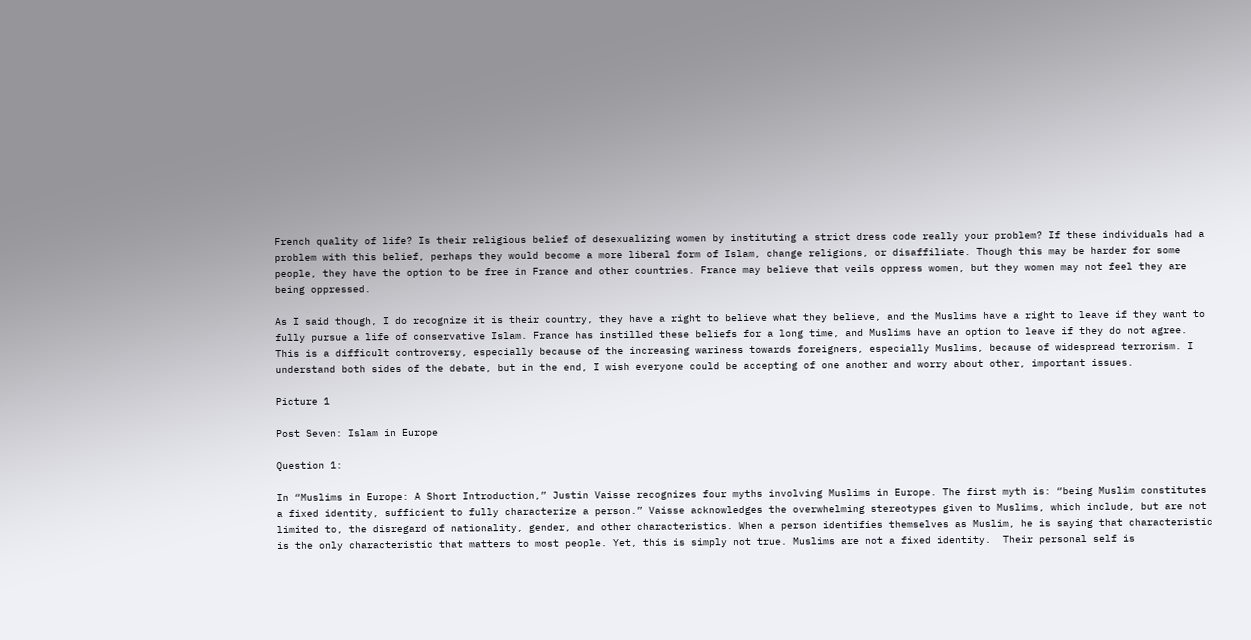French quality of life? Is their religious belief of desexualizing women by instituting a strict dress code really your problem? If these individuals had a problem with this belief, perhaps they would become a more liberal form of Islam, change religions, or disaffiliate. Though this may be harder for some people, they have the option to be free in France and other countries. France may believe that veils oppress women, but they women may not feel they are being oppressed.

As I said though, I do recognize it is their country, they have a right to believe what they believe, and the Muslims have a right to leave if they want to fully pursue a life of conservative Islam. France has instilled these beliefs for a long time, and Muslims have an option to leave if they do not agree. This is a difficult controversy, especially because of the increasing wariness towards foreigners, especially Muslims, because of widespread terrorism. I understand both sides of the debate, but in the end, I wish everyone could be accepting of one another and worry about other, important issues.

Picture 1

Post Seven: Islam in Europe

Question 1:

In “Muslims in Europe: A Short Introduction,” Justin Vaisse recognizes four myths involving Muslims in Europe. The first myth is: “being Muslim constitutes a fixed identity, sufficient to fully characterize a person.” Vaisse acknowledges the overwhelming stereotypes given to Muslims, which include, but are not limited to, the disregard of nationality, gender, and other characteristics. When a person identifies themselves as Muslim, he is saying that characteristic is the only characteristic that matters to most people. Yet, this is simply not true. Muslims are not a fixed identity.  Their personal self is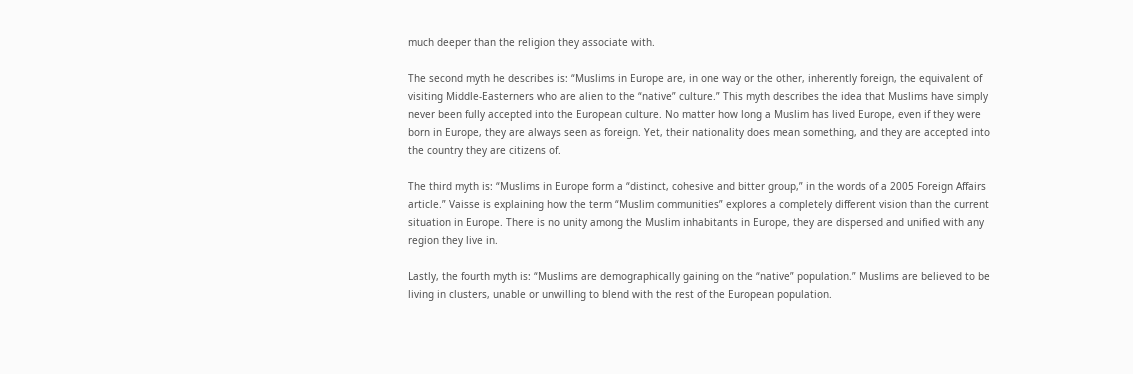much deeper than the religion they associate with.

The second myth he describes is: “Muslims in Europe are, in one way or the other, inherently foreign, the equivalent of visiting Middle-Easterners who are alien to the “native” culture.” This myth describes the idea that Muslims have simply never been fully accepted into the European culture. No matter how long a Muslim has lived Europe, even if they were born in Europe, they are always seen as foreign. Yet, their nationality does mean something, and they are accepted into the country they are citizens of.

The third myth is: “Muslims in Europe form a “distinct, cohesive and bitter group,” in the words of a 2005 Foreign Affairs article.” Vaisse is explaining how the term “Muslim communities” explores a completely different vision than the current situation in Europe. There is no unity among the Muslim inhabitants in Europe, they are dispersed and unified with any region they live in.

Lastly, the fourth myth is: “Muslims are demographically gaining on the “native” population.” Muslims are believed to be living in clusters, unable or unwilling to blend with the rest of the European population.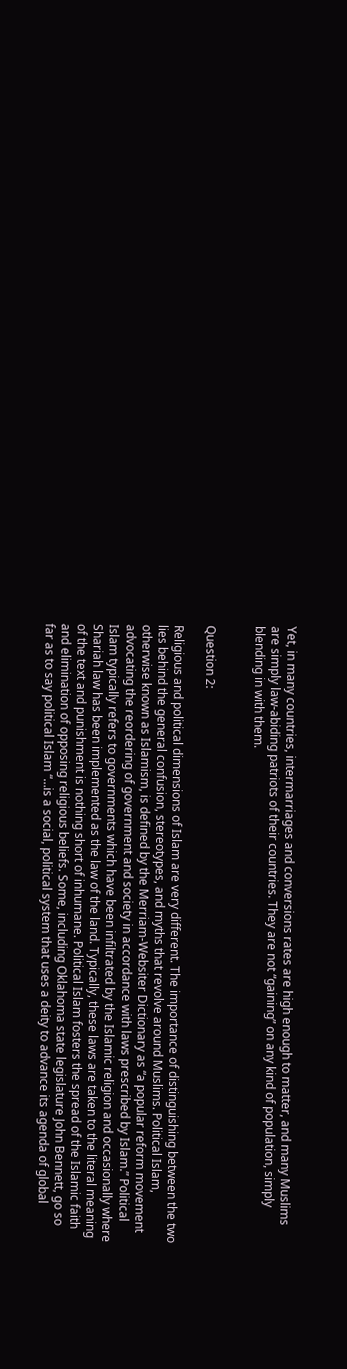Yet, in many countries, intermarriages and conversions rates are high enough to matter, and many Muslims are simply law-abiding patriots of their countries. They are not “gaining” on any kind of population, simply blending in with them.


Question 2:

Religious and political dimensions of Islam are very different. The importance of distinguishing between the two lies behind the general confusion, stereotypes, and myths that revolve around Muslims. Political Islam, otherwise known as Islamism, is defined by the Merriam-Websiter Dictionary as “a popular reform movement advocating the reordering of government and society in accordance with laws prescribed by Islam.” Political Islam typically refers to governments which have been infiltrated by the Islamic religion and occasionally where Shariah law has been implemented as the law of the land. Typically, these laws are taken to the literal meaning of the text and punishment is nothing short of inhumane. Political Islam fosters the spread of the Islamic faith and elimination of opposing religious beliefs. Some, including Oklahoma state legislature John Bennett, go so far as to say political Islam “…is a social, political system that uses a deity to advance its agenda of global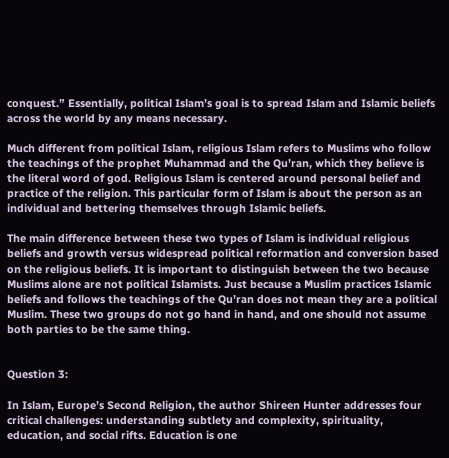conquest.” Essentially, political Islam’s goal is to spread Islam and Islamic beliefs across the world by any means necessary.

Much different from political Islam, religious Islam refers to Muslims who follow the teachings of the prophet Muhammad and the Qu’ran, which they believe is the literal word of god. Religious Islam is centered around personal belief and practice of the religion. This particular form of Islam is about the person as an individual and bettering themselves through Islamic beliefs.

The main difference between these two types of Islam is individual religious beliefs and growth versus widespread political reformation and conversion based on the religious beliefs. It is important to distinguish between the two because Muslims alone are not political Islamists. Just because a Muslim practices Islamic beliefs and follows the teachings of the Qu’ran does not mean they are a political Muslim. These two groups do not go hand in hand, and one should not assume both parties to be the same thing.


Question 3:

In Islam, Europe’s Second Religion, the author Shireen Hunter addresses four critical challenges: understanding subtlety and complexity, spirituality, education, and social rifts. Education is one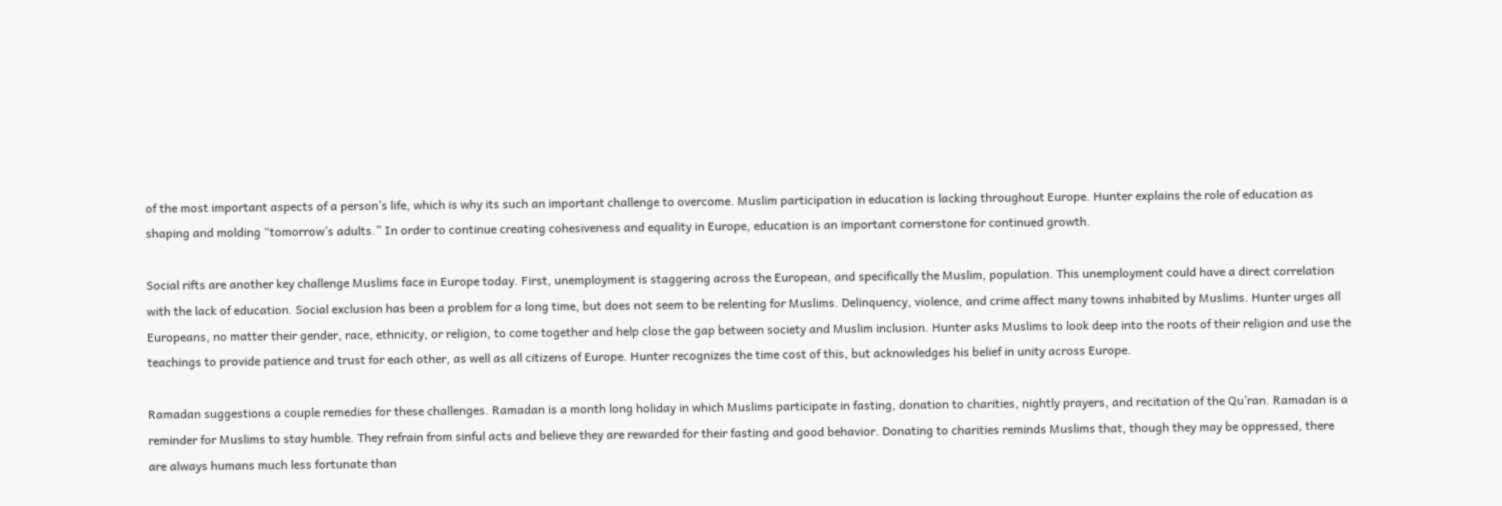of the most important aspects of a person’s life, which is why its such an important challenge to overcome. Muslim participation in education is lacking throughout Europe. Hunter explains the role of education as shaping and molding “tomorrow’s adults.” In order to continue creating cohesiveness and equality in Europe, education is an important cornerstone for continued growth.

Social rifts are another key challenge Muslims face in Europe today. First, unemployment is staggering across the European, and specifically the Muslim, population. This unemployment could have a direct correlation with the lack of education. Social exclusion has been a problem for a long time, but does not seem to be relenting for Muslims. Delinquency, violence, and crime affect many towns inhabited by Muslims. Hunter urges all Europeans, no matter their gender, race, ethnicity, or religion, to come together and help close the gap between society and Muslim inclusion. Hunter asks Muslims to look deep into the roots of their religion and use the teachings to provide patience and trust for each other, as well as all citizens of Europe. Hunter recognizes the time cost of this, but acknowledges his belief in unity across Europe.

Ramadan suggestions a couple remedies for these challenges. Ramadan is a month long holiday in which Muslims participate in fasting, donation to charities, nightly prayers, and recitation of the Qu’ran. Ramadan is a reminder for Muslims to stay humble. They refrain from sinful acts and believe they are rewarded for their fasting and good behavior. Donating to charities reminds Muslims that, though they may be oppressed, there are always humans much less fortunate than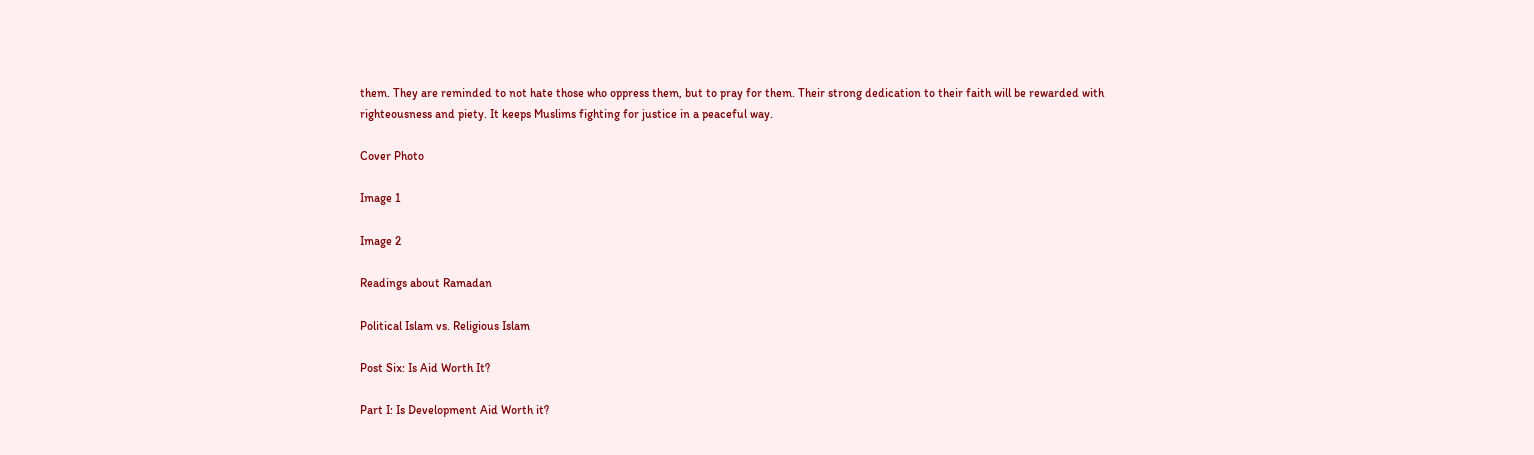them. They are reminded to not hate those who oppress them, but to pray for them. Their strong dedication to their faith will be rewarded with righteousness and piety. It keeps Muslims fighting for justice in a peaceful way.

Cover Photo

Image 1

Image 2

Readings about Ramadan

Political Islam vs. Religious Islam

Post Six: Is Aid Worth It?

Part I: Is Development Aid Worth it?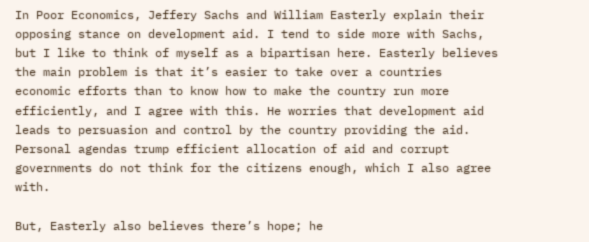In Poor Economics, Jeffery Sachs and William Easterly explain their opposing stance on development aid. I tend to side more with Sachs, but I like to think of myself as a bipartisan here. Easterly believes the main problem is that it’s easier to take over a countries economic efforts than to know how to make the country run more efficiently, and I agree with this. He worries that development aid leads to persuasion and control by the country providing the aid. Personal agendas trump efficient allocation of aid and corrupt governments do not think for the citizens enough, which I also agree with.

But, Easterly also believes there’s hope; he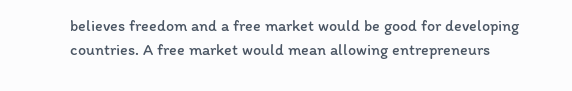believes freedom and a free market would be good for developing countries. A free market would mean allowing entrepreneurs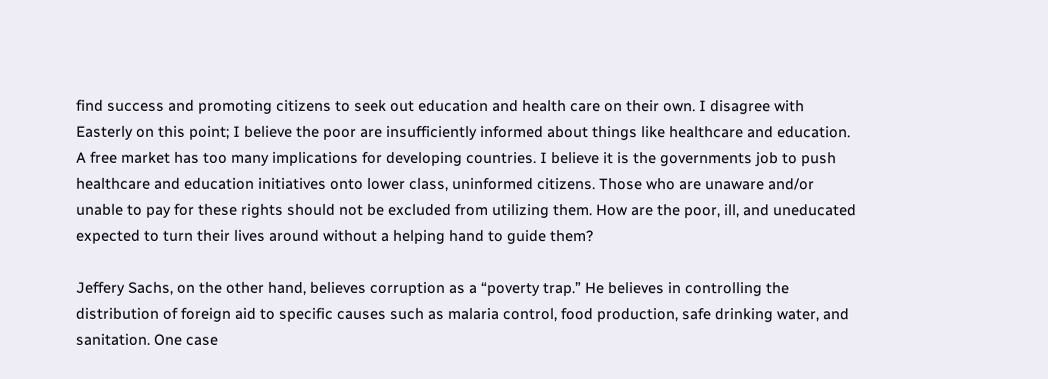find success and promoting citizens to seek out education and health care on their own. I disagree with Easterly on this point; I believe the poor are insufficiently informed about things like healthcare and education. A free market has too many implications for developing countries. I believe it is the governments job to push healthcare and education initiatives onto lower class, uninformed citizens. Those who are unaware and/or unable to pay for these rights should not be excluded from utilizing them. How are the poor, ill, and uneducated expected to turn their lives around without a helping hand to guide them?

Jeffery Sachs, on the other hand, believes corruption as a “poverty trap.” He believes in controlling the distribution of foreign aid to specific causes such as malaria control, food production, safe drinking water, and sanitation. One case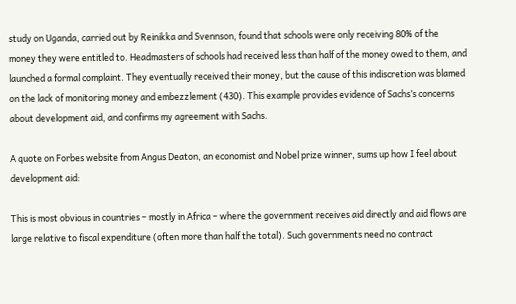study on Uganda, carried out by Reinikka and Svennson, found that schools were only receiving 80% of the money they were entitled to. Headmasters of schools had received less than half of the money owed to them, and launched a formal complaint. They eventually received their money, but the cause of this indiscretion was blamed on the lack of monitoring money and embezzlement (430). This example provides evidence of Sachs’s concerns about development aid, and confirms my agreement with Sachs.

A quote on Forbes website from Angus Deaton, an economist and Nobel prize winner, sums up how I feel about development aid:

This is most obvious in countries – mostly in Africa – where the government receives aid directly and aid flows are large relative to fiscal expenditure (often more than half the total). Such governments need no contract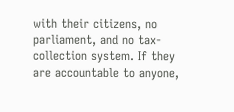with their citizens, no parliament, and no tax-collection system. If they are accountable to anyone,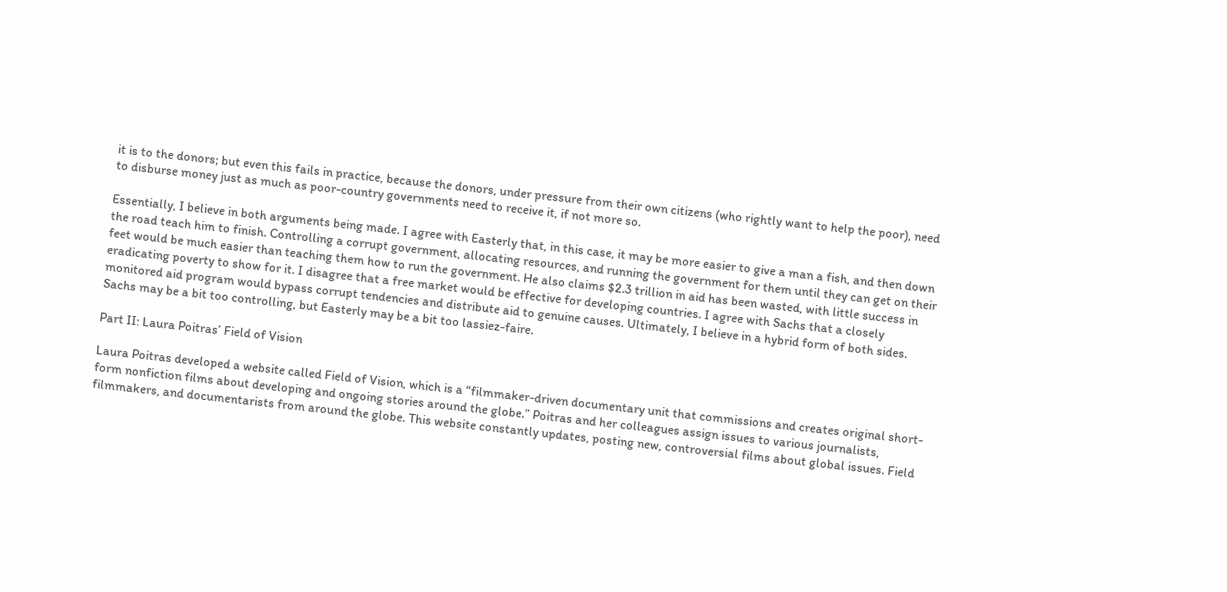it is to the donors; but even this fails in practice, because the donors, under pressure from their own citizens (who rightly want to help the poor), need to disburse money just as much as poor-country governments need to receive it, if not more so.

Essentially, I believe in both arguments being made. I agree with Easterly that, in this case, it may be more easier to give a man a fish, and then down the road teach him to finish. Controlling a corrupt government, allocating resources, and running the government for them until they can get on their feet would be much easier than teaching them how to run the government. He also claims $2.3 trillion in aid has been wasted, with little success in eradicating poverty to show for it. I disagree that a free market would be effective for developing countries. I agree with Sachs that a closely monitored aid program would bypass corrupt tendencies and distribute aid to genuine causes. Ultimately, I believe in a hybrid form of both sides. Sachs may be a bit too controlling, but Easterly may be a bit too lassiez-faire.

Part II: Laura Poitras’ Field of Vision

Laura Poitras developed a website called Field of Vision, which is a “filmmaker-driven documentary unit that commissions and creates original short-form nonfiction films about developing and ongoing stories around the globe.” Poitras and her colleagues assign issues to various journalists, filmmakers, and documentarists from around the globe. This website constantly updates, posting new, controversial films about global issues. Field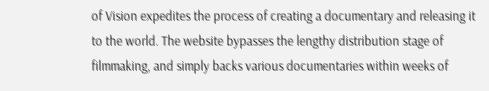of Vision expedites the process of creating a documentary and releasing it to the world. The website bypasses the lengthy distribution stage of filmmaking, and simply backs various documentaries within weeks of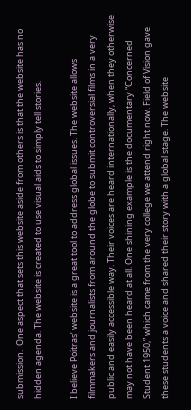submission.  One aspect that sets this website aside from others is that the website has no hidden agenda. The website is created to use visual aids to simply tell stories.

I believe Poitras’ website is a great tool to address global issues. The website allows filmmakers and journalists from around the globe to submit controversial films in a very public and easily accessible way. Their voices are heard internationally, when they otherwise may not have been heard at all. One shining example is the documentary “Concerned Student 1950,” which came from the very college we attend right now. Field of Vision gave these students a voice and shared their story with a global stage. The website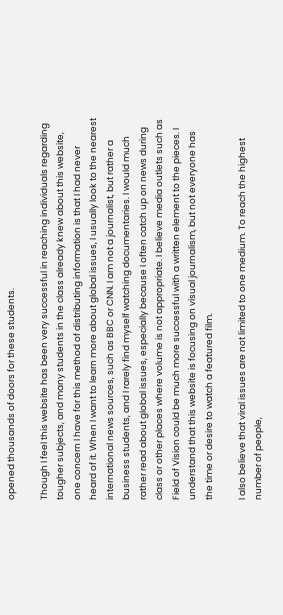opened thousands of doors for these students.

Though I feel this website has been very successful in reaching individuals regarding tougher subjects, and many students in the class already knew about this website, one concern I have for this method of distributing information is that I had never heard of it. When I want to learn more about global issues, I usually look to the nearest international news sources, such as BBC or CNN. I am not a journalist, but rather a business students, and I rarely find myself watching documentaries. I would much rather read about global issues, especially because I often catch up on news during class or other places where volume is not appropriate. I believe media outlets such as Field of Vision could be much more successful with a written element to the pieces. I understand that this website is focusing on visual journalism, but not everyone has the time or desire to watch a featured film.

I also believe that viral issues are not limited to one medium. To reach the highest number of people,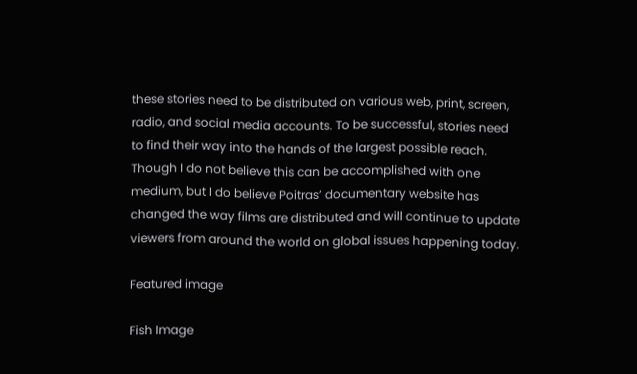these stories need to be distributed on various web, print, screen, radio, and social media accounts. To be successful, stories need to find their way into the hands of the largest possible reach. Though I do not believe this can be accomplished with one medium, but I do believe Poitras’ documentary website has changed the way films are distributed and will continue to update viewers from around the world on global issues happening today.

Featured image

Fish Image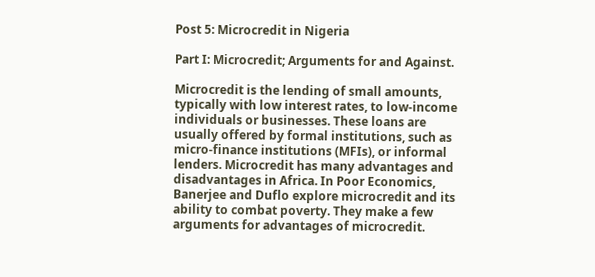Post 5: Microcredit in Nigeria

Part I: Microcredit; Arguments for and Against.

Microcredit is the lending of small amounts, typically with low interest rates, to low-income individuals or businesses. These loans are usually offered by formal institutions, such as micro-finance institutions (MFIs), or informal lenders. Microcredit has many advantages and disadvantages in Africa. In Poor Economics, Banerjee and Duflo explore microcredit and its ability to combat poverty. They make a few arguments for advantages of microcredit.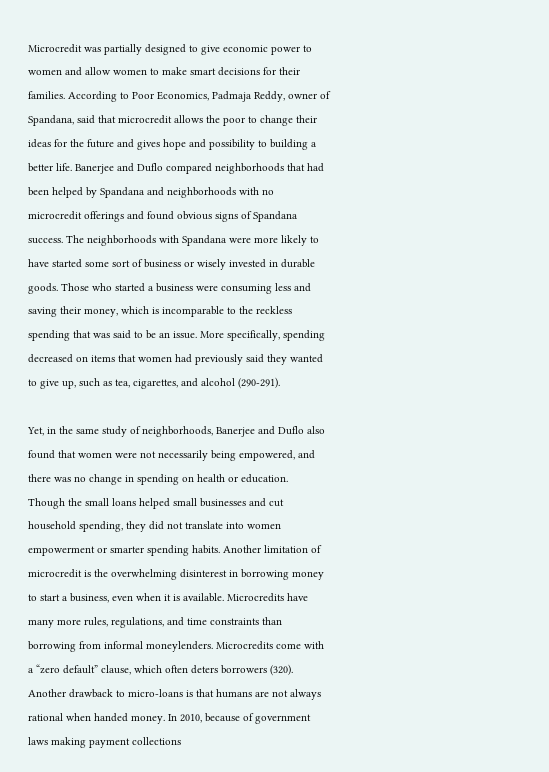Microcredit was partially designed to give economic power to women and allow women to make smart decisions for their families. According to Poor Economics, Padmaja Reddy, owner of Spandana, said that microcredit allows the poor to change their ideas for the future and gives hope and possibility to building a better life. Banerjee and Duflo compared neighborhoods that had been helped by Spandana and neighborhoods with no microcredit offerings and found obvious signs of Spandana success. The neighborhoods with Spandana were more likely to have started some sort of business or wisely invested in durable goods. Those who started a business were consuming less and saving their money, which is incomparable to the reckless spending that was said to be an issue. More specifically, spending decreased on items that women had previously said they wanted to give up, such as tea, cigarettes, and alcohol (290-291).

Yet, in the same study of neighborhoods, Banerjee and Duflo also found that women were not necessarily being empowered, and there was no change in spending on health or education.  Though the small loans helped small businesses and cut household spending, they did not translate into women empowerment or smarter spending habits. Another limitation of microcredit is the overwhelming disinterest in borrowing money to start a business, even when it is available. Microcredits have many more rules, regulations, and time constraints than borrowing from informal moneylenders. Microcredits come with a “zero default” clause, which often deters borrowers (320). Another drawback to micro-loans is that humans are not always rational when handed money. In 2010, because of government laws making payment collections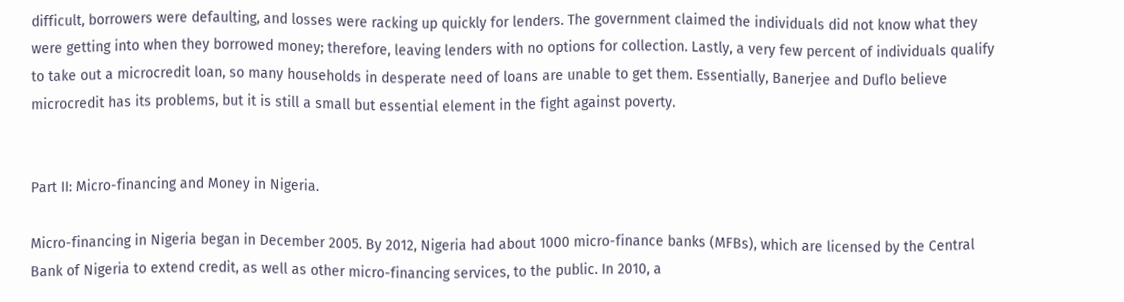difficult, borrowers were defaulting, and losses were racking up quickly for lenders. The government claimed the individuals did not know what they were getting into when they borrowed money; therefore, leaving lenders with no options for collection. Lastly, a very few percent of individuals qualify to take out a microcredit loan, so many households in desperate need of loans are unable to get them. Essentially, Banerjee and Duflo believe microcredit has its problems, but it is still a small but essential element in the fight against poverty.


Part II: Micro-financing and Money in Nigeria.

Micro-financing in Nigeria began in December 2005. By 2012, Nigeria had about 1000 micro-finance banks (MFBs), which are licensed by the Central Bank of Nigeria to extend credit, as well as other micro-financing services, to the public. In 2010, a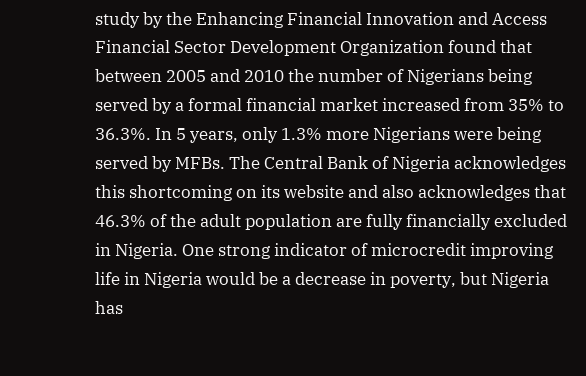study by the Enhancing Financial Innovation and Access Financial Sector Development Organization found that between 2005 and 2010 the number of Nigerians being served by a formal financial market increased from 35% to 36.3%. In 5 years, only 1.3% more Nigerians were being served by MFBs. The Central Bank of Nigeria acknowledges this shortcoming on its website and also acknowledges that 46.3% of the adult population are fully financially excluded in Nigeria. One strong indicator of microcredit improving life in Nigeria would be a decrease in poverty, but Nigeria has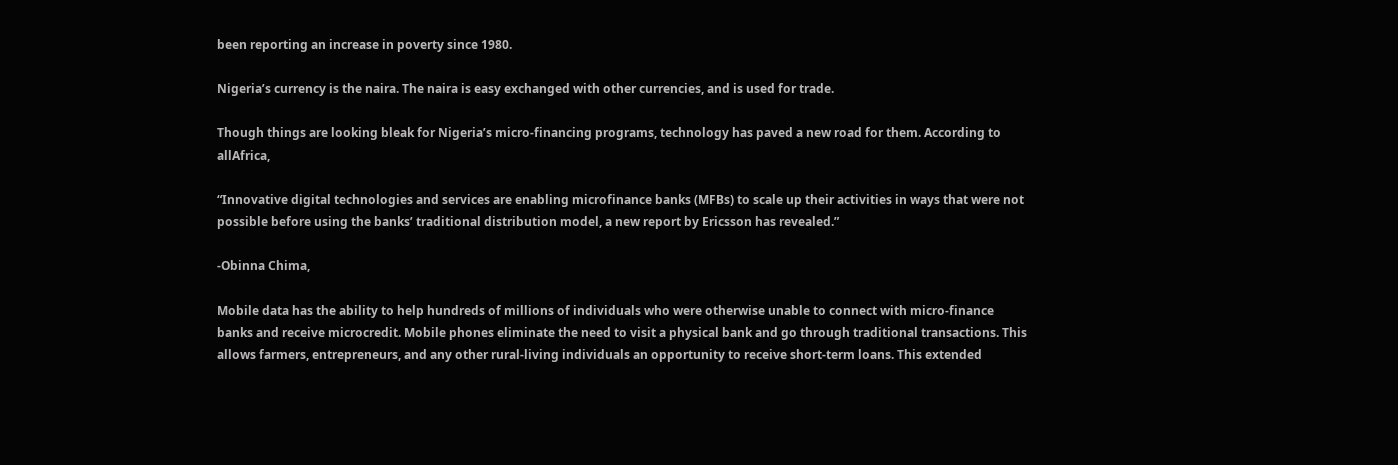been reporting an increase in poverty since 1980.

Nigeria’s currency is the naira. The naira is easy exchanged with other currencies, and is used for trade.

Though things are looking bleak for Nigeria’s micro-financing programs, technology has paved a new road for them. According to allAfrica,

“Innovative digital technologies and services are enabling microfinance banks (MFBs) to scale up their activities in ways that were not possible before using the banks’ traditional distribution model, a new report by Ericsson has revealed.”

-Obinna Chima,

Mobile data has the ability to help hundreds of millions of individuals who were otherwise unable to connect with micro-finance banks and receive microcredit. Mobile phones eliminate the need to visit a physical bank and go through traditional transactions. This allows farmers, entrepreneurs, and any other rural-living individuals an opportunity to receive short-term loans. This extended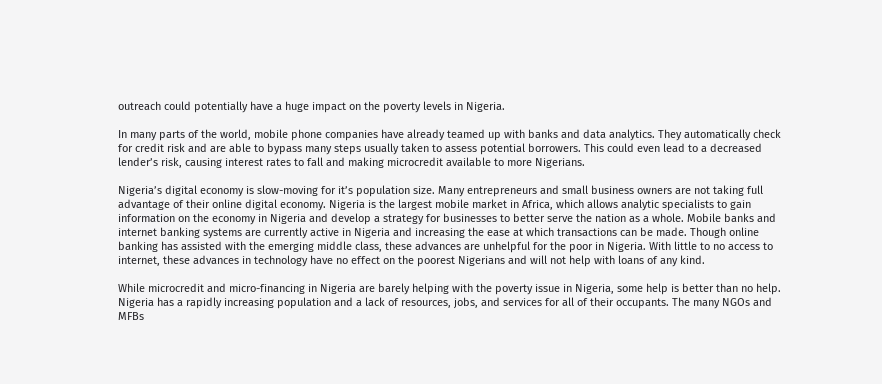outreach could potentially have a huge impact on the poverty levels in Nigeria.

In many parts of the world, mobile phone companies have already teamed up with banks and data analytics. They automatically check for credit risk and are able to bypass many steps usually taken to assess potential borrowers. This could even lead to a decreased lender’s risk, causing interest rates to fall and making microcredit available to more Nigerians.

Nigeria’s digital economy is slow-moving for it’s population size. Many entrepreneurs and small business owners are not taking full advantage of their online digital economy. Nigeria is the largest mobile market in Africa, which allows analytic specialists to gain information on the economy in Nigeria and develop a strategy for businesses to better serve the nation as a whole. Mobile banks and internet banking systems are currently active in Nigeria and increasing the ease at which transactions can be made. Though online banking has assisted with the emerging middle class, these advances are unhelpful for the poor in Nigeria. With little to no access to internet, these advances in technology have no effect on the poorest Nigerians and will not help with loans of any kind.

While microcredit and micro-financing in Nigeria are barely helping with the poverty issue in Nigeria, some help is better than no help. Nigeria has a rapidly increasing population and a lack of resources, jobs, and services for all of their occupants. The many NGOs and MFBs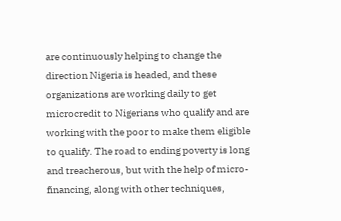are continuously helping to change the direction Nigeria is headed, and these organizations are working daily to get microcredit to Nigerians who qualify and are working with the poor to make them eligible to qualify. The road to ending poverty is long and treacherous, but with the help of micro-financing, along with other techniques,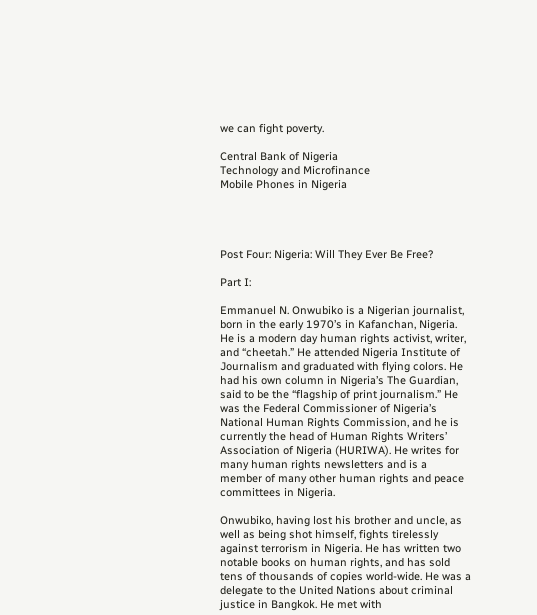we can fight poverty.

Central Bank of Nigeria
Technology and Microfinance
Mobile Phones in Nigeria




Post Four: Nigeria: Will They Ever Be Free?

Part I:

Emmanuel N. Onwubiko is a Nigerian journalist, born in the early 1970’s in Kafanchan, Nigeria. He is a modern day human rights activist, writer, and “cheetah.” He attended Nigeria Institute of Journalism and graduated with flying colors. He had his own column in Nigeria’s The Guardian, said to be the “flagship of print journalism.” He was the Federal Commissioner of Nigeria’s National Human Rights Commission, and he is currently the head of Human Rights Writers’ Association of Nigeria (HURIWA). He writes for many human rights newsletters and is a member of many other human rights and peace committees in Nigeria.

Onwubiko, having lost his brother and uncle, as well as being shot himself, fights tirelessly against terrorism in Nigeria. He has written two notable books on human rights, and has sold tens of thousands of copies world-wide. He was a delegate to the United Nations about criminal justice in Bangkok. He met with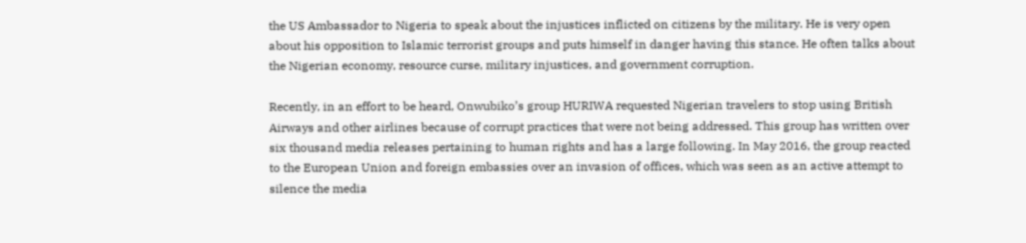the US Ambassador to Nigeria to speak about the injustices inflicted on citizens by the military. He is very open about his opposition to Islamic terrorist groups and puts himself in danger having this stance. He often talks about the Nigerian economy, resource curse, military injustices, and government corruption.

Recently, in an effort to be heard, Onwubiko’s group HURIWA requested Nigerian travelers to stop using British Airways and other airlines because of corrupt practices that were not being addressed. This group has written over six thousand media releases pertaining to human rights and has a large following. In May 2016, the group reacted to the European Union and foreign embassies over an invasion of offices, which was seen as an active attempt to silence the media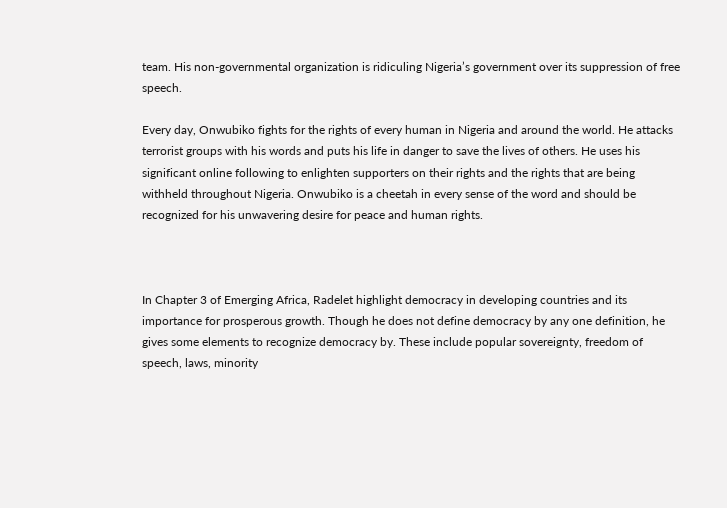team. His non-governmental organization is ridiculing Nigeria’s government over its suppression of free speech.

Every day, Onwubiko fights for the rights of every human in Nigeria and around the world. He attacks terrorist groups with his words and puts his life in danger to save the lives of others. He uses his significant online following to enlighten supporters on their rights and the rights that are being withheld throughout Nigeria. Onwubiko is a cheetah in every sense of the word and should be recognized for his unwavering desire for peace and human rights.



In Chapter 3 of Emerging Africa, Radelet highlight democracy in developing countries and its importance for prosperous growth. Though he does not define democracy by any one definition, he gives some elements to recognize democracy by. These include popular sovereignty, freedom of speech, laws, minority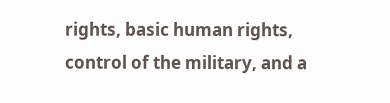rights, basic human rights, control of the military, and a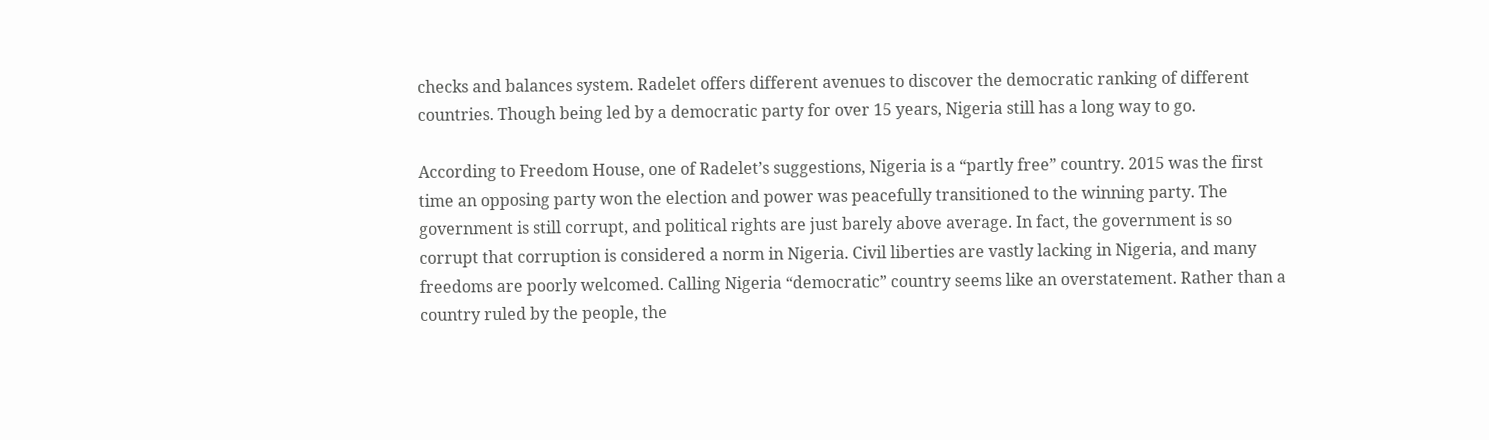checks and balances system. Radelet offers different avenues to discover the democratic ranking of different countries. Though being led by a democratic party for over 15 years, Nigeria still has a long way to go.

According to Freedom House, one of Radelet’s suggestions, Nigeria is a “partly free” country. 2015 was the first time an opposing party won the election and power was peacefully transitioned to the winning party. The government is still corrupt, and political rights are just barely above average. In fact, the government is so corrupt that corruption is considered a norm in Nigeria. Civil liberties are vastly lacking in Nigeria, and many freedoms are poorly welcomed. Calling Nigeria “democratic” country seems like an overstatement. Rather than a country ruled by the people, the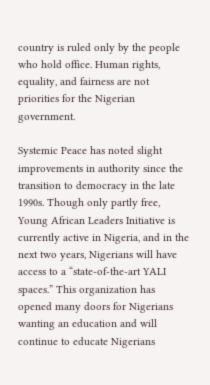country is ruled only by the people who hold office. Human rights, equality, and fairness are not priorities for the Nigerian government.

Systemic Peace has noted slight improvements in authority since the transition to democracy in the late 1990s. Though only partly free, Young African Leaders Initiative is currently active in Nigeria, and in the next two years, Nigerians will have access to a “state-of-the-art YALI spaces.” This organization has opened many doors for Nigerians wanting an education and will continue to educate Nigerians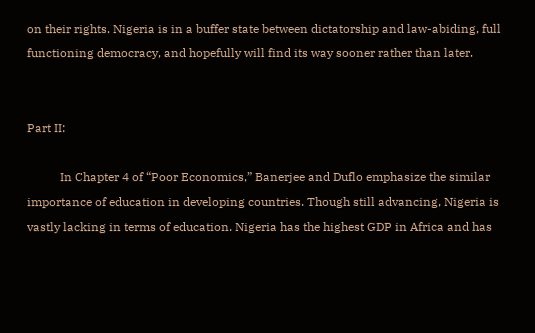on their rights. Nigeria is in a buffer state between dictatorship and law-abiding, full functioning democracy, and hopefully will find its way sooner rather than later.


Part II:

           In Chapter 4 of “Poor Economics,” Banerjee and Duflo emphasize the similar importance of education in developing countries. Though still advancing, Nigeria is vastly lacking in terms of education. Nigeria has the highest GDP in Africa and has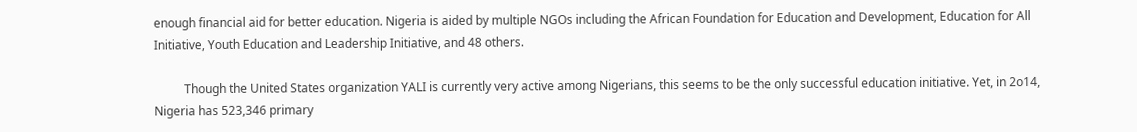enough financial aid for better education. Nigeria is aided by multiple NGOs including the African Foundation for Education and Development, Education for All Initiative, Youth Education and Leadership Initiative, and 48 others.

          Though the United States organization YALI is currently very active among Nigerians, this seems to be the only successful education initiative. Yet, in 2o14, Nigeria has 523,346 primary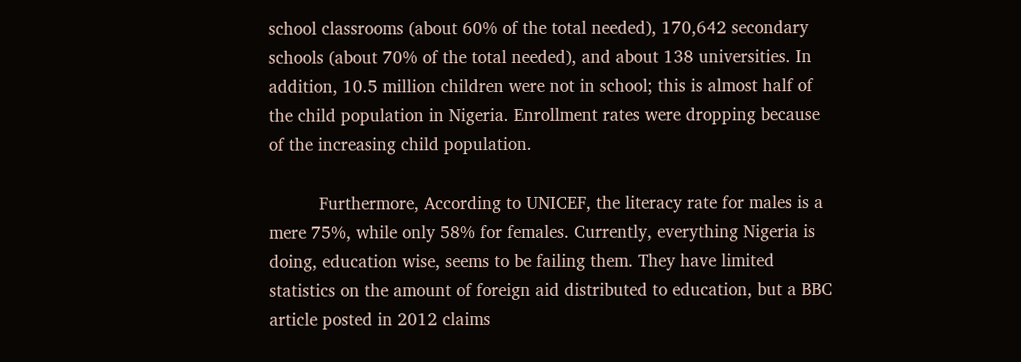school classrooms (about 60% of the total needed), 170,642 secondary schools (about 70% of the total needed), and about 138 universities. In addition, 10.5 million children were not in school; this is almost half of the child population in Nigeria. Enrollment rates were dropping because of the increasing child population.

          Furthermore, According to UNICEF, the literacy rate for males is a mere 75%, while only 58% for females. Currently, everything Nigeria is doing, education wise, seems to be failing them. They have limited statistics on the amount of foreign aid distributed to education, but a BBC article posted in 2012 claims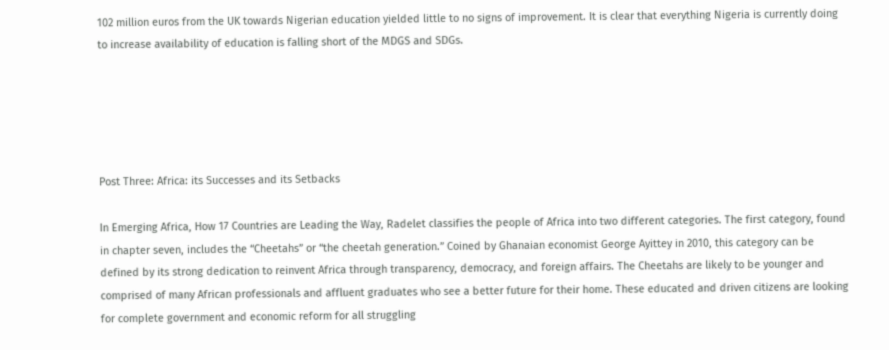102 million euros from the UK towards Nigerian education yielded little to no signs of improvement. It is clear that everything Nigeria is currently doing to increase availability of education is falling short of the MDGS and SDGs.





Post Three: Africa: its Successes and its Setbacks

In Emerging Africa, How 17 Countries are Leading the Way, Radelet classifies the people of Africa into two different categories. The first category, found in chapter seven, includes the “Cheetahs” or “the cheetah generation.” Coined by Ghanaian economist George Ayittey in 2010, this category can be defined by its strong dedication to reinvent Africa through transparency, democracy, and foreign affairs. The Cheetahs are likely to be younger and comprised of many African professionals and affluent graduates who see a better future for their home. These educated and driven citizens are looking for complete government and economic reform for all struggling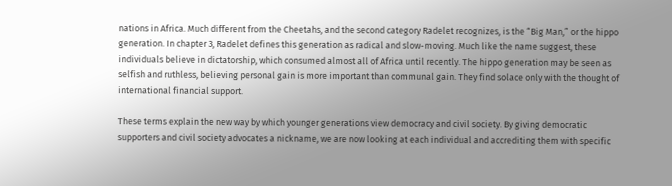nations in Africa. Much different from the Cheetahs, and the second category Radelet recognizes, is the “Big Man,” or the hippo generation. In chapter 3, Radelet defines this generation as radical and slow-moving. Much like the name suggest, these individuals believe in dictatorship, which consumed almost all of Africa until recently. The hippo generation may be seen as selfish and ruthless, believing personal gain is more important than communal gain. They find solace only with the thought of international financial support.

These terms explain the new way by which younger generations view democracy and civil society. By giving democratic supporters and civil society advocates a nickname, we are now looking at each individual and accrediting them with specific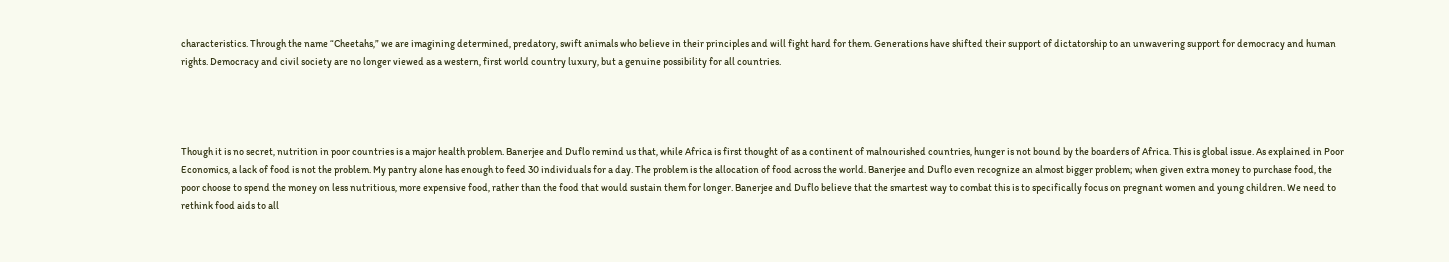characteristics. Through the name “Cheetahs,” we are imagining determined, predatory, swift animals who believe in their principles and will fight hard for them. Generations have shifted their support of dictatorship to an unwavering support for democracy and human rights. Democracy and civil society are no longer viewed as a western, first world country luxury, but a genuine possibility for all countries.




Though it is no secret, nutrition in poor countries is a major health problem. Banerjee and Duflo remind us that, while Africa is first thought of as a continent of malnourished countries, hunger is not bound by the boarders of Africa. This is global issue. As explained in Poor Economics, a lack of food is not the problem. My pantry alone has enough to feed 30 individuals for a day. The problem is the allocation of food across the world. Banerjee and Duflo even recognize an almost bigger problem; when given extra money to purchase food, the poor choose to spend the money on less nutritious, more expensive food, rather than the food that would sustain them for longer. Banerjee and Duflo believe that the smartest way to combat this is to specifically focus on pregnant women and young children. We need to rethink food aids to all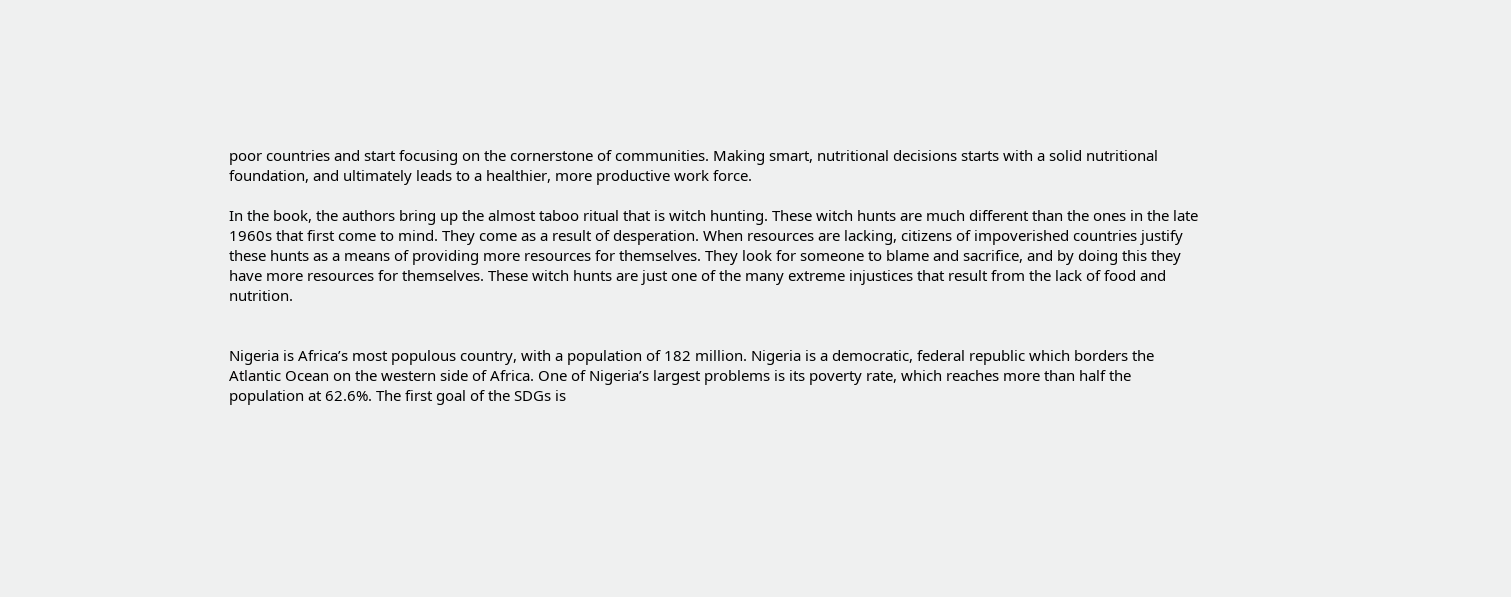poor countries and start focusing on the cornerstone of communities. Making smart, nutritional decisions starts with a solid nutritional foundation, and ultimately leads to a healthier, more productive work force.

In the book, the authors bring up the almost taboo ritual that is witch hunting. These witch hunts are much different than the ones in the late 1960s that first come to mind. They come as a result of desperation. When resources are lacking, citizens of impoverished countries justify these hunts as a means of providing more resources for themselves. They look for someone to blame and sacrifice, and by doing this they have more resources for themselves. These witch hunts are just one of the many extreme injustices that result from the lack of food and nutrition.


Nigeria is Africa’s most populous country, with a population of 182 million. Nigeria is a democratic, federal republic which borders the Atlantic Ocean on the western side of Africa. One of Nigeria’s largest problems is its poverty rate, which reaches more than half the population at 62.6%. The first goal of the SDGs is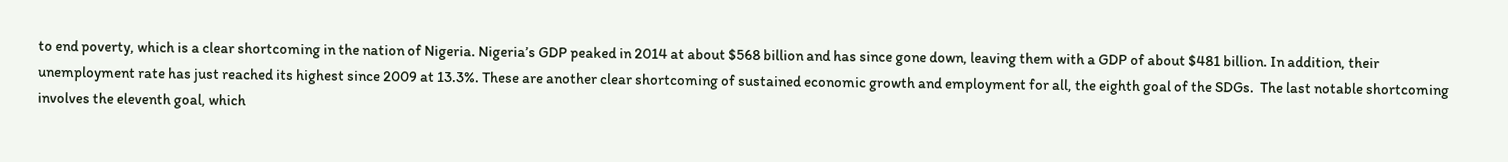to end poverty, which is a clear shortcoming in the nation of Nigeria. Nigeria’s GDP peaked in 2014 at about $568 billion and has since gone down, leaving them with a GDP of about $481 billion. In addition, their unemployment rate has just reached its highest since 2009 at 13.3%. These are another clear shortcoming of sustained economic growth and employment for all, the eighth goal of the SDGs.  The last notable shortcoming involves the eleventh goal, which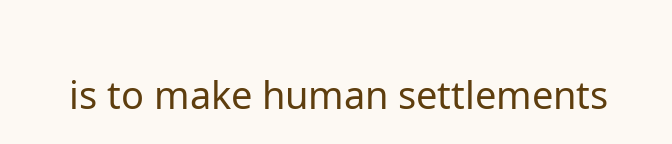is to make human settlements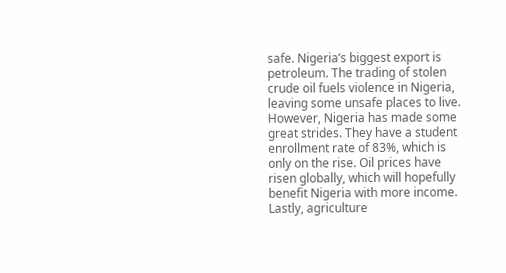safe. Nigeria’s biggest export is petroleum. The trading of stolen crude oil fuels violence in Nigeria, leaving some unsafe places to live. However, Nigeria has made some great strides. They have a student enrollment rate of 83%, which is only on the rise. Oil prices have risen globally, which will hopefully benefit Nigeria with more income. Lastly, agriculture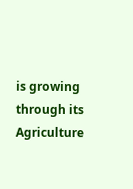is growing through its Agriculture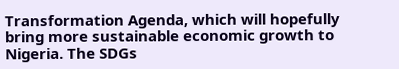Transformation Agenda, which will hopefully bring more sustainable economic growth to Nigeria. The SDGs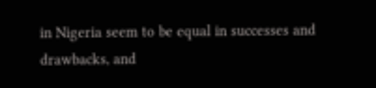in Nigeria seem to be equal in successes and drawbacks, and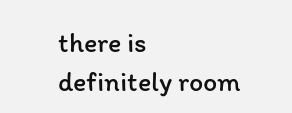there is definitely room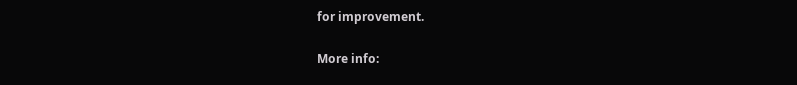for improvement.

More info: